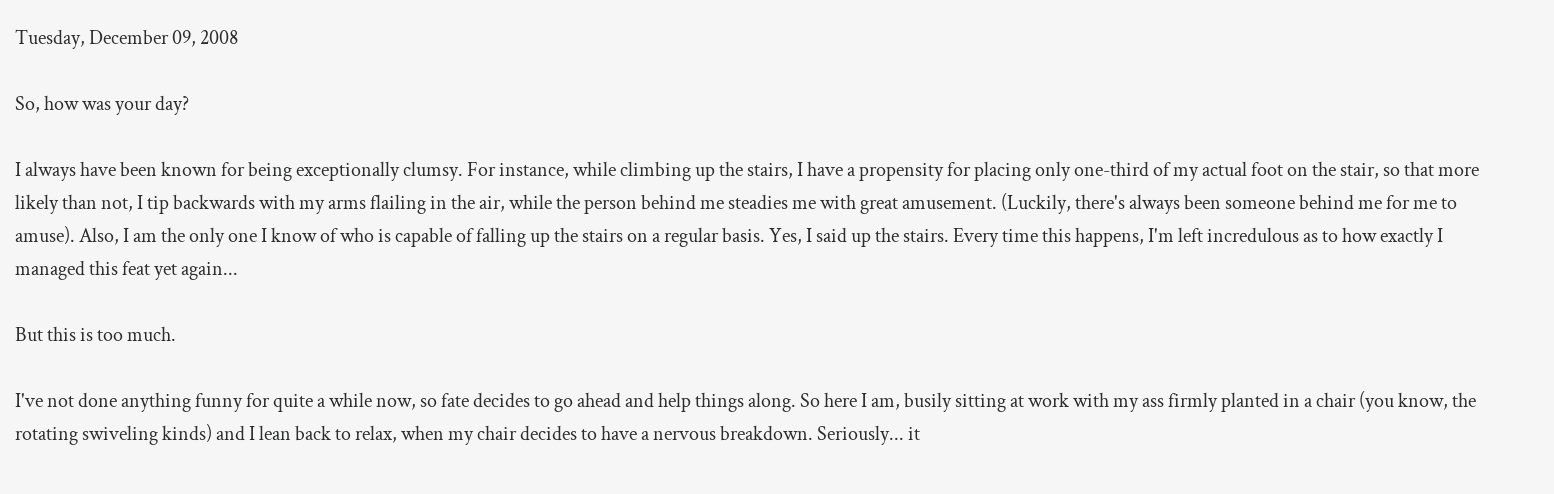Tuesday, December 09, 2008

So, how was your day?

I always have been known for being exceptionally clumsy. For instance, while climbing up the stairs, I have a propensity for placing only one-third of my actual foot on the stair, so that more likely than not, I tip backwards with my arms flailing in the air, while the person behind me steadies me with great amusement. (Luckily, there's always been someone behind me for me to amuse). Also, I am the only one I know of who is capable of falling up the stairs on a regular basis. Yes, I said up the stairs. Every time this happens, I'm left incredulous as to how exactly I managed this feat yet again...

But this is too much.

I've not done anything funny for quite a while now, so fate decides to go ahead and help things along. So here I am, busily sitting at work with my ass firmly planted in a chair (you know, the rotating swiveling kinds) and I lean back to relax, when my chair decides to have a nervous breakdown. Seriously... it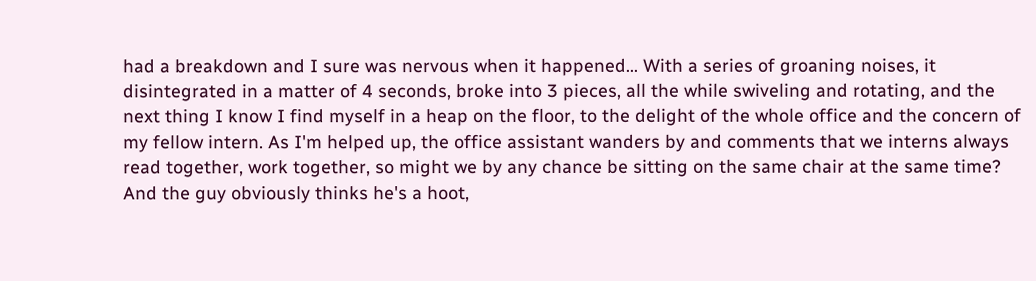had a breakdown and I sure was nervous when it happened... With a series of groaning noises, it disintegrated in a matter of 4 seconds, broke into 3 pieces, all the while swiveling and rotating, and the next thing I know I find myself in a heap on the floor, to the delight of the whole office and the concern of my fellow intern. As I'm helped up, the office assistant wanders by and comments that we interns always read together, work together, so might we by any chance be sitting on the same chair at the same time? And the guy obviously thinks he's a hoot,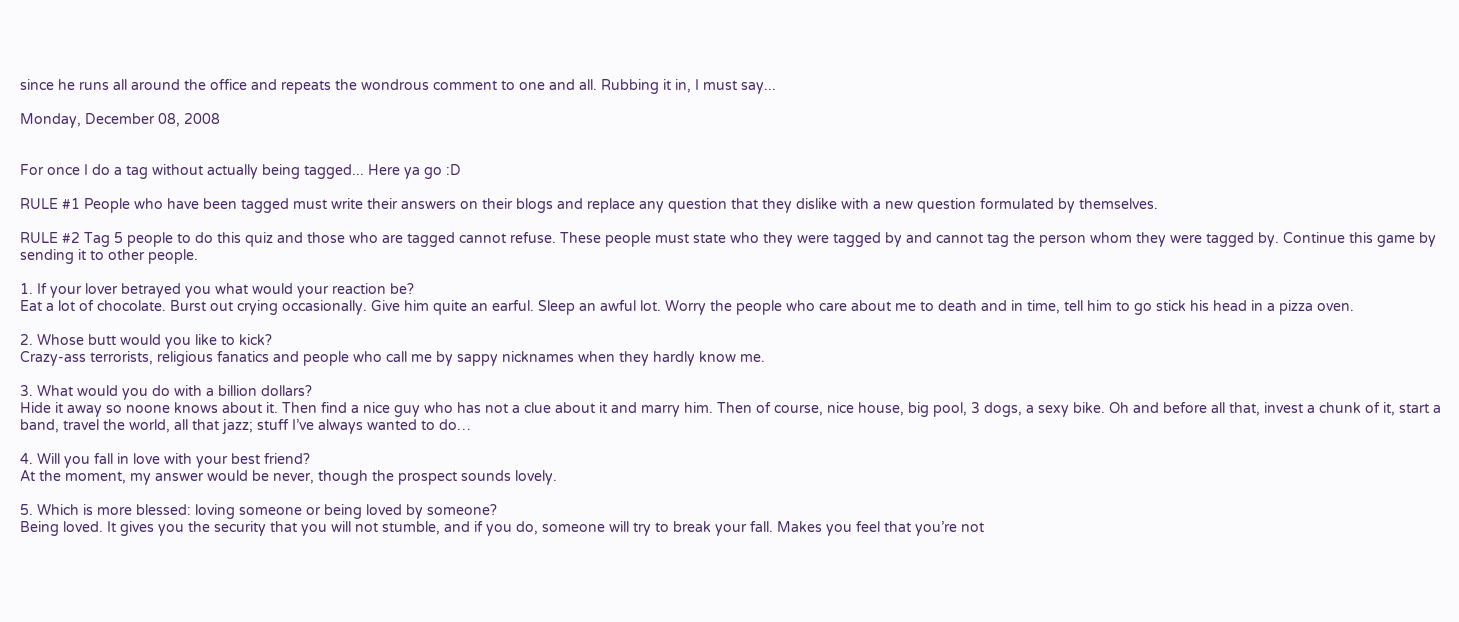since he runs all around the office and repeats the wondrous comment to one and all. Rubbing it in, I must say...

Monday, December 08, 2008


For once I do a tag without actually being tagged... Here ya go :D

RULE #1 People who have been tagged must write their answers on their blogs and replace any question that they dislike with a new question formulated by themselves.

RULE #2 Tag 5 people to do this quiz and those who are tagged cannot refuse. These people must state who they were tagged by and cannot tag the person whom they were tagged by. Continue this game by sending it to other people.

1. If your lover betrayed you what would your reaction be?
Eat a lot of chocolate. Burst out crying occasionally. Give him quite an earful. Sleep an awful lot. Worry the people who care about me to death and in time, tell him to go stick his head in a pizza oven.

2. Whose butt would you like to kick?
Crazy-ass terrorists, religious fanatics and people who call me by sappy nicknames when they hardly know me.

3. What would you do with a billion dollars?
Hide it away so noone knows about it. Then find a nice guy who has not a clue about it and marry him. Then of course, nice house, big pool, 3 dogs, a sexy bike. Oh and before all that, invest a chunk of it, start a band, travel the world, all that jazz; stuff I’ve always wanted to do…

4. Will you fall in love with your best friend?
At the moment, my answer would be never, though the prospect sounds lovely.

5. Which is more blessed: loving someone or being loved by someone?
Being loved. It gives you the security that you will not stumble, and if you do, someone will try to break your fall. Makes you feel that you’re not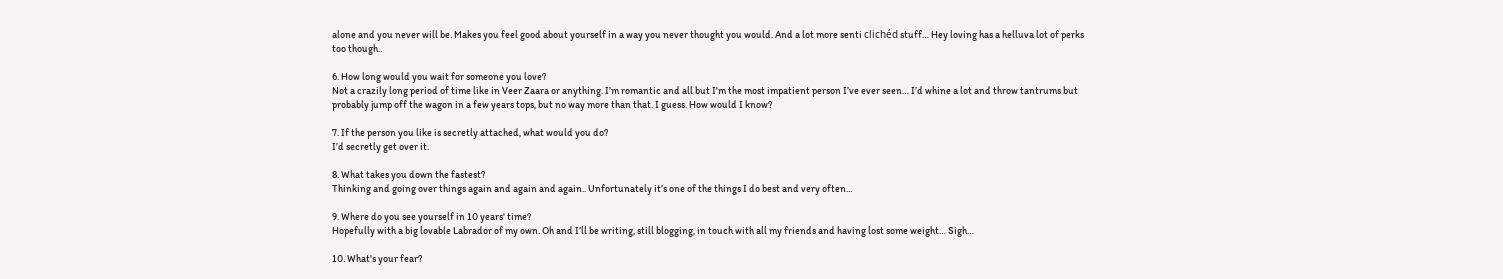alone and you never will be. Makes you feel good about yourself in a way you never thought you would. And a lot more senti clichéd stuff… Hey loving has a helluva lot of perks too though..

6. How long would you wait for someone you love?
Not a crazily long period of time like in Veer Zaara or anything. I’m romantic and all but I'm the most impatient person I’ve ever seen… I’d whine a lot and throw tantrums but probably jump off the wagon in a few years tops, but no way more than that. I guess. How would I know?

7. If the person you like is secretly attached, what would you do?
I’d secretly get over it.

8. What takes you down the fastest?
Thinking and going over things again and again and again.. Unfortunately it’s one of the things I do best and very often...

9. Where do you see yourself in 10 years' time?
Hopefully with a big lovable Labrador of my own. Oh and I’ll be writing, still blogging, in touch with all my friends and having lost some weight… Sigh…

10. What's your fear?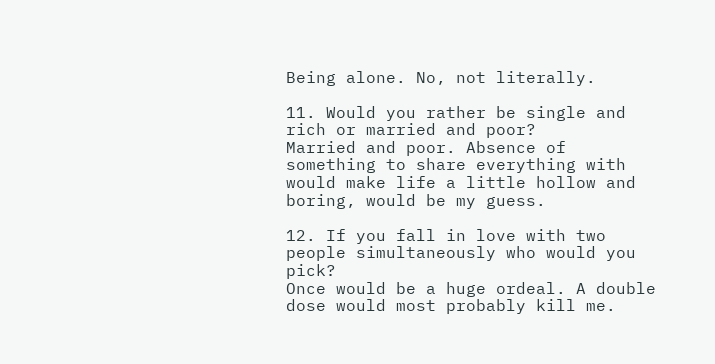Being alone. No, not literally.

11. Would you rather be single and rich or married and poor?
Married and poor. Absence of something to share everything with would make life a little hollow and boring, would be my guess.

12. If you fall in love with two people simultaneously who would you pick?
Once would be a huge ordeal. A double dose would most probably kill me.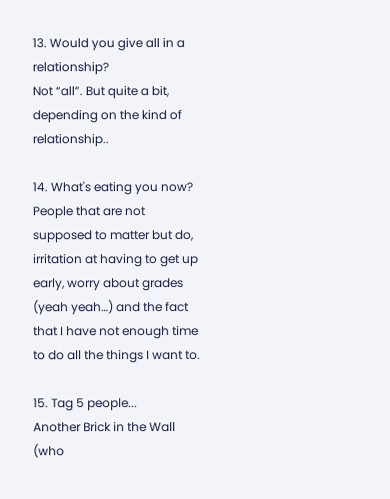13. Would you give all in a relationship?
Not “all”. But quite a bit, depending on the kind of relationship..

14. What's eating you now?
People that are not supposed to matter but do, irritation at having to get up early, worry about grades (yeah yeah…) and the fact that I have not enough time to do all the things I want to.

15. Tag 5 people...
Another Brick in the Wall (who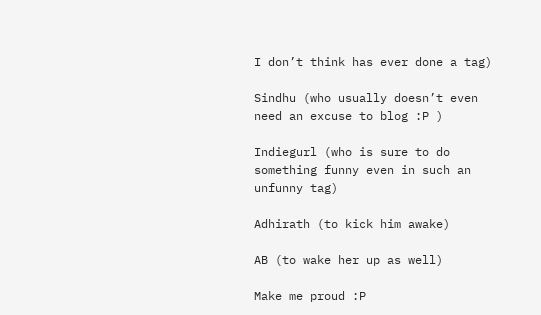I don’t think has ever done a tag)

Sindhu (who usually doesn’t even need an excuse to blog :P )

Indiegurl (who is sure to do something funny even in such an unfunny tag)

Adhirath (to kick him awake)

AB (to wake her up as well)

Make me proud :P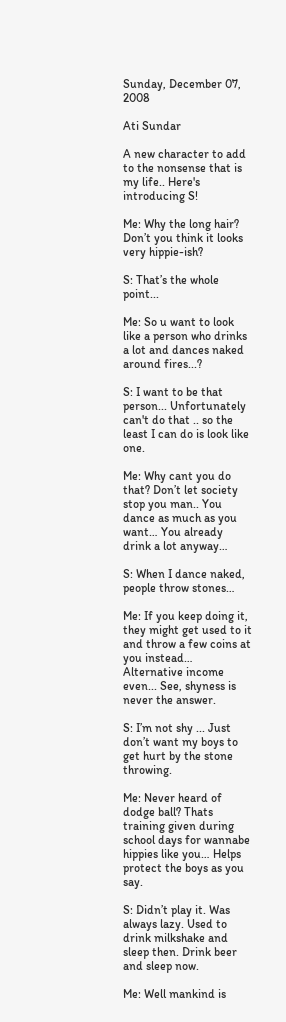Sunday, December 07, 2008

Ati Sundar

A new character to add to the nonsense that is my life.. Here's introducing S!

Me: Why the long hair? Don’t you think it looks very hippie-ish?

S: That’s the whole point...

Me: So u want to look like a person who drinks a lot and dances naked around fires...?

S: I want to be that person... Unfortunately can't do that .. so the least I can do is look like one.

Me: Why cant you do that? Don’t let society stop you man.. You dance as much as you want… You already drink a lot anyway…

S: When I dance naked, people throw stones…

Me: If you keep doing it, they might get used to it and throw a few coins at you instead… Alternative income even... See, shyness is never the answer.

S: I’m not shy ... Just don’t want my boys to get hurt by the stone throwing.

Me: Never heard of dodge ball? Thats training given during school days for wannabe hippies like you… Helps protect the boys as you say.

S: Didn’t play it. Was always lazy. Used to drink milkshake and sleep then. Drink beer and sleep now.

Me: Well mankind is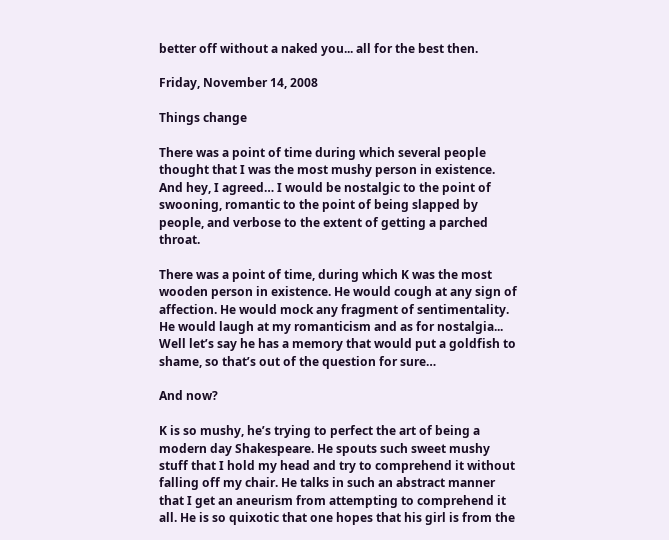better off without a naked you... all for the best then.

Friday, November 14, 2008

Things change

There was a point of time during which several people thought that I was the most mushy person in existence. And hey, I agreed… I would be nostalgic to the point of swooning, romantic to the point of being slapped by people, and verbose to the extent of getting a parched throat.

There was a point of time, during which K was the most wooden person in existence. He would cough at any sign of affection. He would mock any fragment of sentimentality. He would laugh at my romanticism and as for nostalgia... Well let’s say he has a memory that would put a goldfish to shame, so that’s out of the question for sure…

And now?

K is so mushy, he’s trying to perfect the art of being a modern day Shakespeare. He spouts such sweet mushy stuff that I hold my head and try to comprehend it without falling off my chair. He talks in such an abstract manner that I get an aneurism from attempting to comprehend it all. He is so quixotic that one hopes that his girl is from the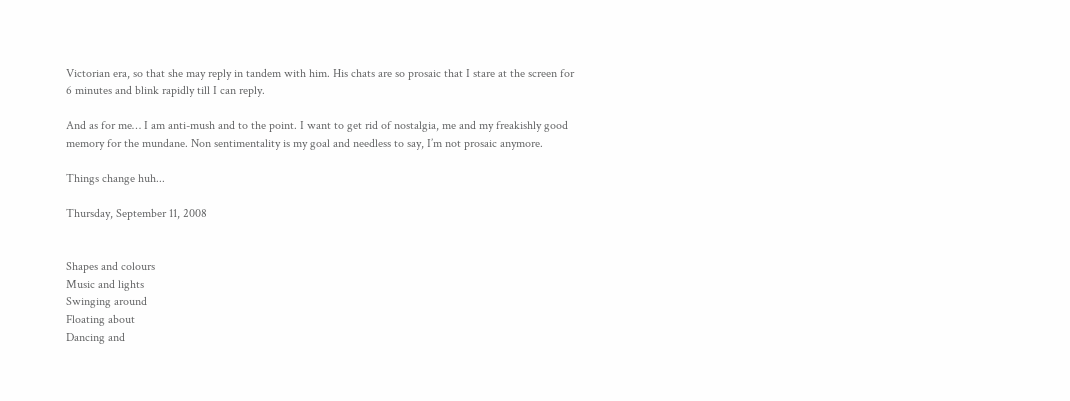Victorian era, so that she may reply in tandem with him. His chats are so prosaic that I stare at the screen for 6 minutes and blink rapidly till I can reply.

And as for me… I am anti-mush and to the point. I want to get rid of nostalgia, me and my freakishly good memory for the mundane. Non sentimentality is my goal and needless to say, I’m not prosaic anymore.

Things change huh...

Thursday, September 11, 2008


Shapes and colours
Music and lights
Swinging around
Floating about
Dancing and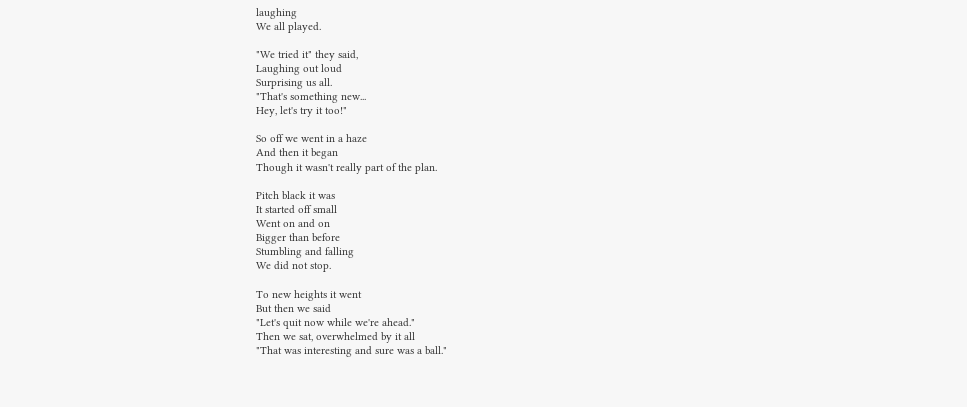laughing
We all played.

"We tried it" they said,
Laughing out loud
Surprising us all.
"That's something new...
Hey, let's try it too!"

So off we went in a haze
And then it began
Though it wasn't really part of the plan.

Pitch black it was
It started off small
Went on and on
Bigger than before
Stumbling and falling
We did not stop.

To new heights it went
But then we said
"Let's quit now while we're ahead."
Then we sat, overwhelmed by it all
"That was interesting and sure was a ball."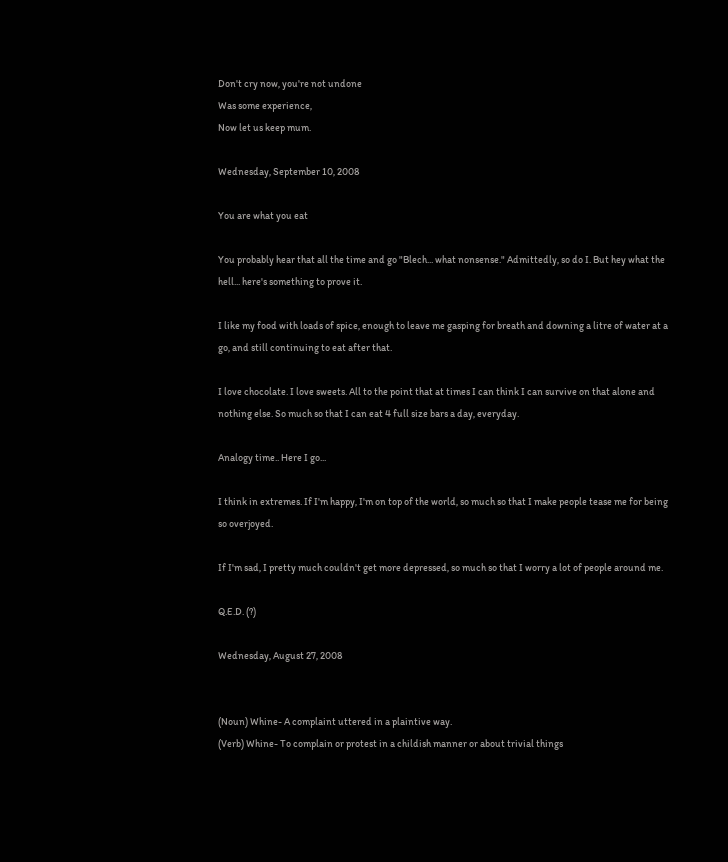Don't cry now, you're not undone
Was some experience,
Now let us keep mum.

Wednesday, September 10, 2008

You are what you eat

You probably hear that all the time and go "Blech... what nonsense." Admittedly, so do I. But hey what the hell... here's something to prove it.

I like my food with loads of spice, enough to leave me gasping for breath and downing a litre of water at a go, and still continuing to eat after that.

I love chocolate. I love sweets. All to the point that at times I can think I can survive on that alone and nothing else. So much so that I can eat 4 full size bars a day, everyday.

Analogy time.. Here I go...

I think in extremes. If I'm happy, I'm on top of the world, so much so that I make people tease me for being so overjoyed.

If I'm sad, I pretty much couldn't get more depressed, so much so that I worry a lot of people around me.

Q.E.D. (?)

Wednesday, August 27, 2008


(Noun) Whine- A complaint uttered in a plaintive way.
(Verb) Whine- To complain or protest in a childish manner or about trivial things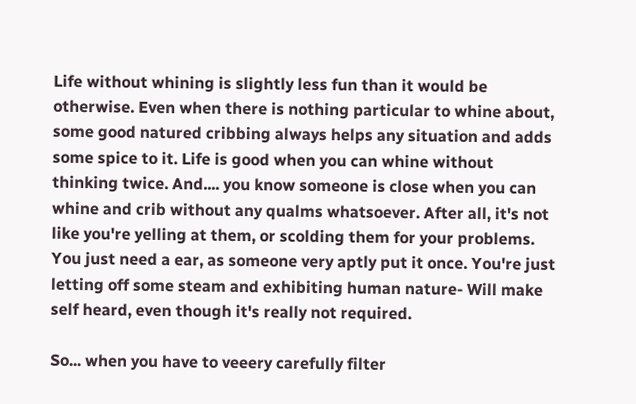Life without whining is slightly less fun than it would be otherwise. Even when there is nothing particular to whine about, some good natured cribbing always helps any situation and adds some spice to it. Life is good when you can whine without thinking twice. And.... you know someone is close when you can whine and crib without any qualms whatsoever. After all, it's not like you're yelling at them, or scolding them for your problems. You just need a ear, as someone very aptly put it once. You're just letting off some steam and exhibiting human nature- Will make self heard, even though it's really not required.

So... when you have to veeery carefully filter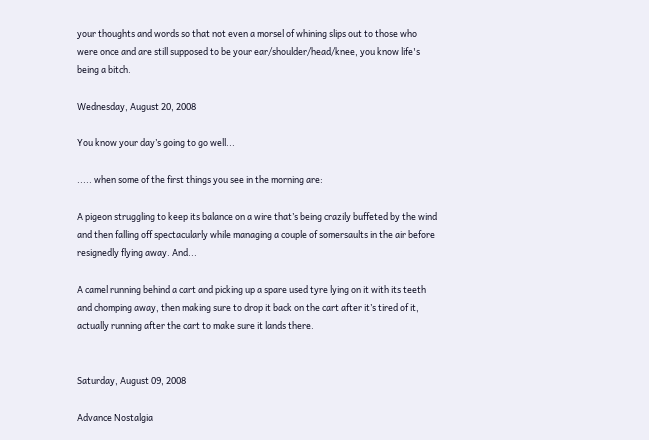your thoughts and words so that not even a morsel of whining slips out to those who were once and are still supposed to be your ear/shoulder/head/knee, you know life's being a bitch.

Wednesday, August 20, 2008

You know your day’s going to go well...

..... when some of the first things you see in the morning are:

A pigeon struggling to keep its balance on a wire that’s being crazily buffeted by the wind and then falling off spectacularly while managing a couple of somersaults in the air before resignedly flying away. And...

A camel running behind a cart and picking up a spare used tyre lying on it with its teeth and chomping away, then making sure to drop it back on the cart after it’s tired of it, actually running after the cart to make sure it lands there.


Saturday, August 09, 2008

Advance Nostalgia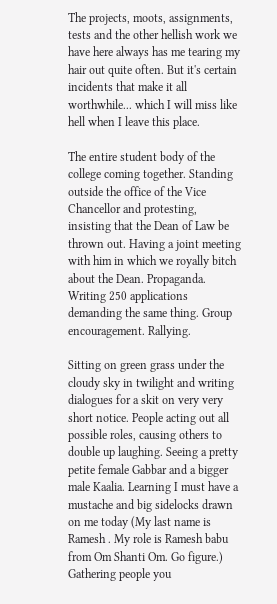The projects, moots, assignments, tests and the other hellish work we have here always has me tearing my hair out quite often. But it's certain incidents that make it all worthwhile... which I will miss like hell when I leave this place.

The entire student body of the college coming together. Standing outside the office of the Vice Chancellor and protesting, insisting that the Dean of Law be thrown out. Having a joint meeting with him in which we royally bitch about the Dean. Propaganda. Writing 250 applications demanding the same thing. Group encouragement. Rallying.

Sitting on green grass under the cloudy sky in twilight and writing dialogues for a skit on very very short notice. People acting out all possible roles, causing others to double up laughing. Seeing a pretty petite female Gabbar and a bigger male Kaalia. Learning I must have a mustache and big sidelocks drawn on me today (My last name is Ramesh . My role is Ramesh babu from Om Shanti Om. Go figure.) Gathering people you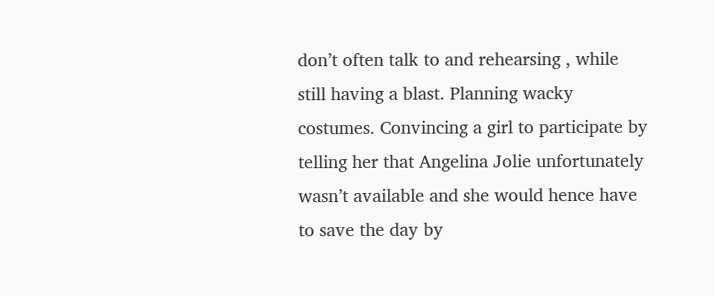don’t often talk to and rehearsing , while still having a blast. Planning wacky costumes. Convincing a girl to participate by telling her that Angelina Jolie unfortunately wasn’t available and she would hence have to save the day by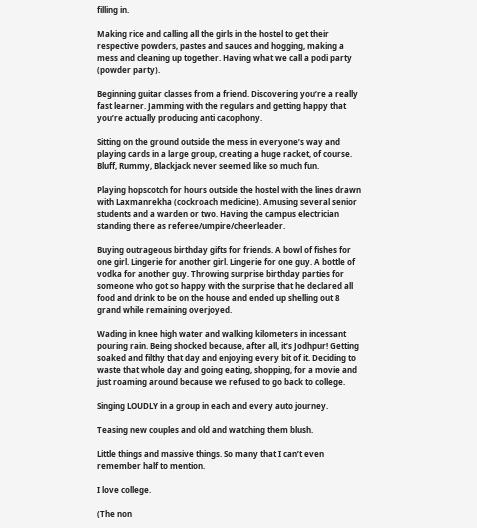filling in.

Making rice and calling all the girls in the hostel to get their respective powders, pastes and sauces and hogging, making a mess and cleaning up together. Having what we call a podi party (powder party).

Beginning guitar classes from a friend. Discovering you’re a really fast learner. Jamming with the regulars and getting happy that you’re actually producing anti cacophony.

Sitting on the ground outside the mess in everyone’s way and playing cards in a large group, creating a huge racket, of course. Bluff, Rummy, Blackjack never seemed like so much fun.

Playing hopscotch for hours outside the hostel with the lines drawn with Laxmanrekha (cockroach medicine). Amusing several senior students and a warden or two. Having the campus electrician standing there as referee/umpire/cheerleader.

Buying outrageous birthday gifts for friends. A bowl of fishes for one girl. Lingerie for another girl. Lingerie for one guy. A bottle of vodka for another guy. Throwing surprise birthday parties for someone who got so happy with the surprise that he declared all food and drink to be on the house and ended up shelling out 8 grand while remaining overjoyed.

Wading in knee high water and walking kilometers in incessant pouring rain. Being shocked because, after all, it’s Jodhpur! Getting soaked and filthy that day and enjoying every bit of it. Deciding to waste that whole day and going eating, shopping, for a movie and just roaming around because we refused to go back to college.

Singing LOUDLY in a group in each and every auto journey.

Teasing new couples and old and watching them blush.

Little things and massive things. So many that I can’t even remember half to mention.

I love college.

(The non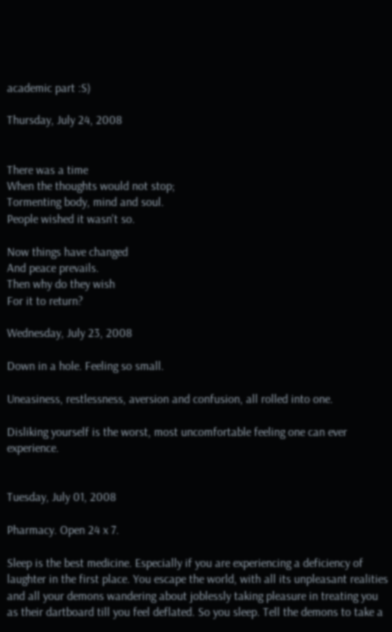academic part :S)

Thursday, July 24, 2008


There was a time
When the thoughts would not stop;
Tormenting body, mind and soul.
People wished it wasn't so.

Now things have changed
And peace prevails.
Then why do they wish
For it to return?

Wednesday, July 23, 2008

Down in a hole. Feeling so small.

Uneasiness, restlessness, aversion and confusion, all rolled into one.

Disliking yourself is the worst, most uncomfortable feeling one can ever experience.


Tuesday, July 01, 2008

Pharmacy. Open 24 x 7.

Sleep is the best medicine. Especially if you are experiencing a deficiency of laughter in the first place. You escape the world, with all its unpleasant realities and all your demons wandering about joblessly taking pleasure in treating you as their dartboard till you feel deflated. So you sleep. Tell the demons to take a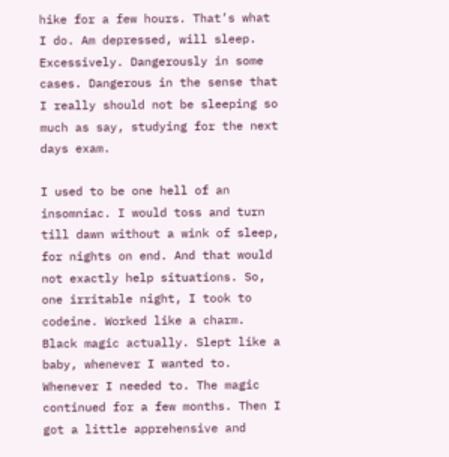hike for a few hours. That’s what I do. Am depressed, will sleep. Excessively. Dangerously in some cases. Dangerous in the sense that I really should not be sleeping so much as say, studying for the next days exam.

I used to be one hell of an insomniac. I would toss and turn till dawn without a wink of sleep, for nights on end. And that would not exactly help situations. So, one irritable night, I took to codeine. Worked like a charm. Black magic actually. Slept like a baby, whenever I wanted to. Whenever I needed to. The magic continued for a few months. Then I got a little apprehensive and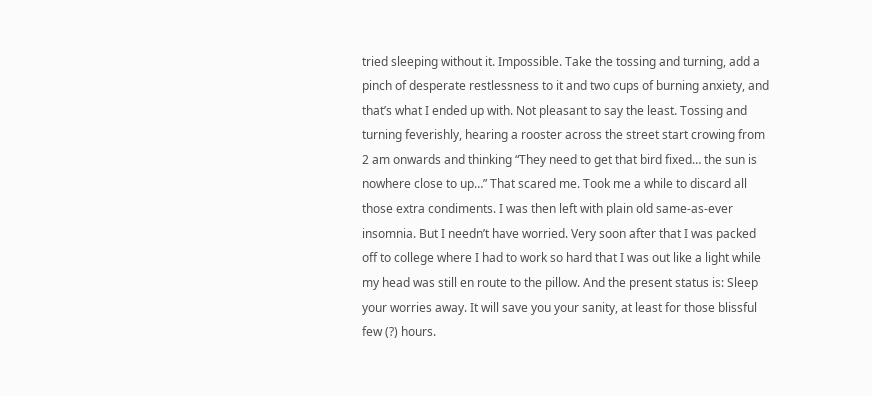tried sleeping without it. Impossible. Take the tossing and turning, add a pinch of desperate restlessness to it and two cups of burning anxiety, and that’s what I ended up with. Not pleasant to say the least. Tossing and turning feverishly, hearing a rooster across the street start crowing from 2 am onwards and thinking “They need to get that bird fixed… the sun is nowhere close to up…” That scared me. Took me a while to discard all those extra condiments. I was then left with plain old same-as-ever insomnia. But I needn’t have worried. Very soon after that I was packed off to college where I had to work so hard that I was out like a light while my head was still en route to the pillow. And the present status is: Sleep your worries away. It will save you your sanity, at least for those blissful few (?) hours.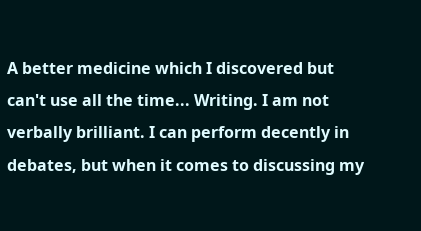A better medicine which I discovered but can't use all the time... Writing. I am not verbally brilliant. I can perform decently in debates, but when it comes to discussing my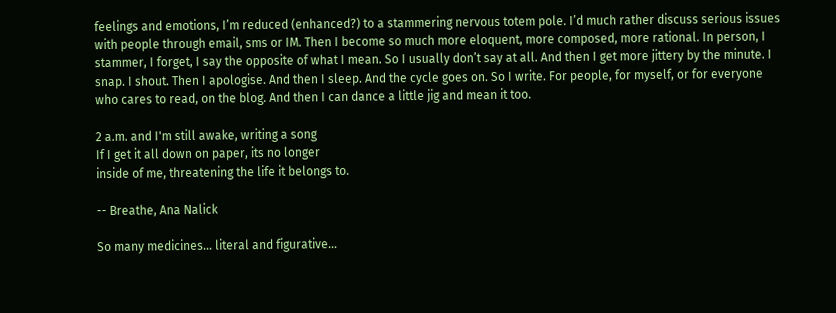feelings and emotions, I’m reduced (enhanced?) to a stammering nervous totem pole. I’d much rather discuss serious issues with people through email, sms or IM. Then I become so much more eloquent, more composed, more rational. In person, I stammer, I forget, I say the opposite of what I mean. So I usually don’t say at all. And then I get more jittery by the minute. I snap. I shout. Then I apologise. And then I sleep. And the cycle goes on. So I write. For people, for myself, or for everyone who cares to read, on the blog. And then I can dance a little jig and mean it too.

2 a.m. and I'm still awake, writing a song
If I get it all down on paper, its no longer
inside of me, threatening the life it belongs to.

-- Breathe, Ana Nalick

So many medicines… literal and figurative…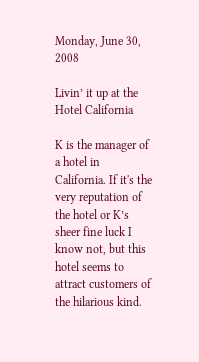Monday, June 30, 2008

Livin’ it up at the Hotel California

K is the manager of a hotel in California. If it's the very reputation of the hotel or K’s sheer fine luck I know not, but this hotel seems to attract customers of the hilarious kind.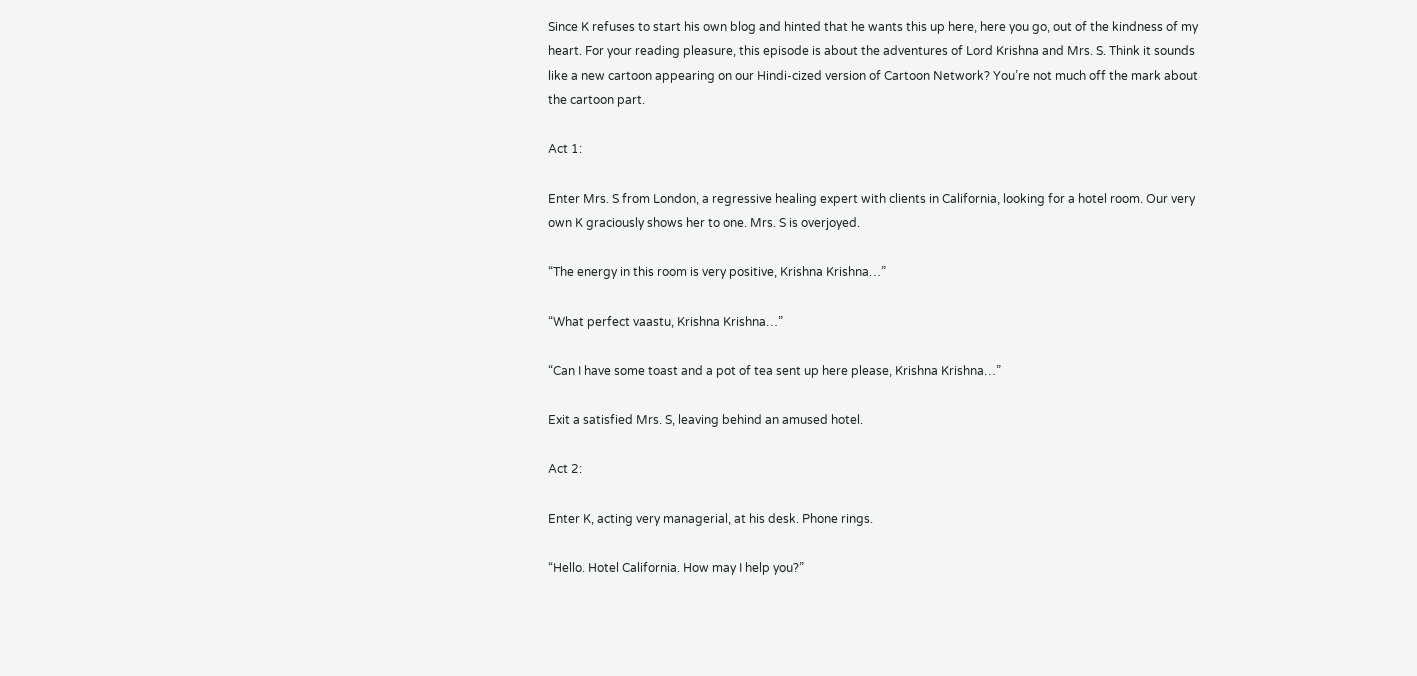Since K refuses to start his own blog and hinted that he wants this up here, here you go, out of the kindness of my heart. For your reading pleasure, this episode is about the adventures of Lord Krishna and Mrs. S. Think it sounds like a new cartoon appearing on our Hindi-cized version of Cartoon Network? You’re not much off the mark about the cartoon part.

Act 1:

Enter Mrs. S from London, a regressive healing expert with clients in California, looking for a hotel room. Our very own K graciously shows her to one. Mrs. S is overjoyed.

“The energy in this room is very positive, Krishna Krishna…”

“What perfect vaastu, Krishna Krishna…”

“Can I have some toast and a pot of tea sent up here please, Krishna Krishna…”

Exit a satisfied Mrs. S, leaving behind an amused hotel.

Act 2:

Enter K, acting very managerial, at his desk. Phone rings.

“Hello. Hotel California. How may I help you?”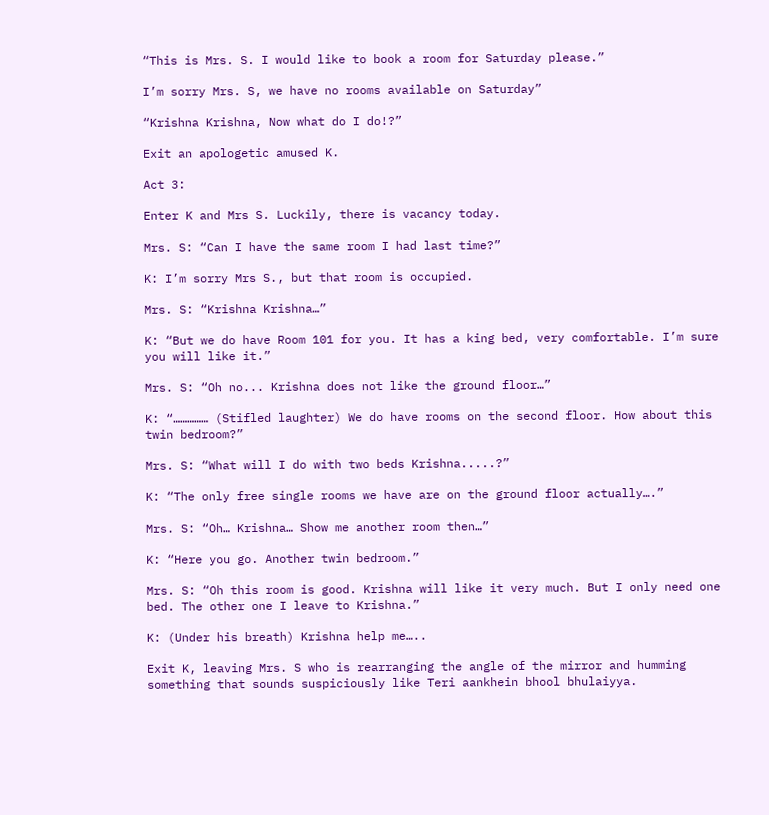“This is Mrs. S. I would like to book a room for Saturday please.”

I’m sorry Mrs. S, we have no rooms available on Saturday”

“Krishna Krishna, Now what do I do!?”

Exit an apologetic amused K.

Act 3:

Enter K and Mrs S. Luckily, there is vacancy today.

Mrs. S: “Can I have the same room I had last time?”

K: I’m sorry Mrs S., but that room is occupied.

Mrs. S: “Krishna Krishna…”

K: “But we do have Room 101 for you. It has a king bed, very comfortable. I’m sure you will like it.”

Mrs. S: “Oh no... Krishna does not like the ground floor…”

K: “…………… (Stifled laughter) We do have rooms on the second floor. How about this twin bedroom?”

Mrs. S: “What will I do with two beds Krishna.....?”

K: “The only free single rooms we have are on the ground floor actually….”

Mrs. S: “Oh… Krishna… Show me another room then…”

K: “Here you go. Another twin bedroom.”

Mrs. S: “Oh this room is good. Krishna will like it very much. But I only need one bed. The other one I leave to Krishna.”

K: (Under his breath) Krishna help me…..

Exit K, leaving Mrs. S who is rearranging the angle of the mirror and humming something that sounds suspiciously like Teri aankhein bhool bhulaiyya.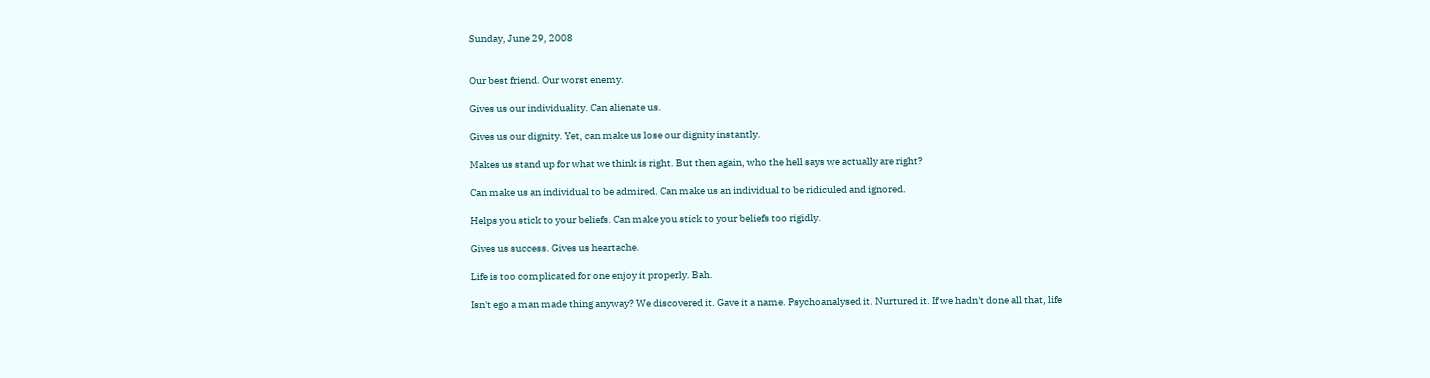Sunday, June 29, 2008


Our best friend. Our worst enemy.

Gives us our individuality. Can alienate us.

Gives us our dignity. Yet, can make us lose our dignity instantly.

Makes us stand up for what we think is right. But then again, who the hell says we actually are right?

Can make us an individual to be admired. Can make us an individual to be ridiculed and ignored.

Helps you stick to your beliefs. Can make you stick to your beliefs too rigidly.

Gives us success. Gives us heartache.

Life is too complicated for one enjoy it properly. Bah.

Isn't ego a man made thing anyway? We discovered it. Gave it a name. Psychoanalysed it. Nurtured it. If we hadn't done all that, life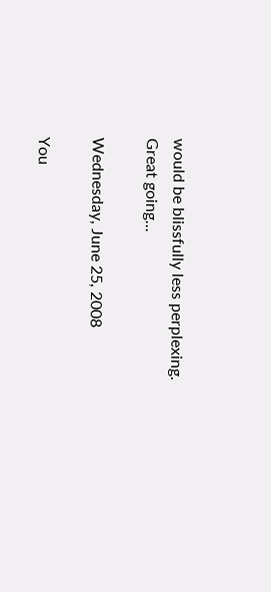would be blissfully less perplexing. Great going...

Wednesday, June 25, 2008

You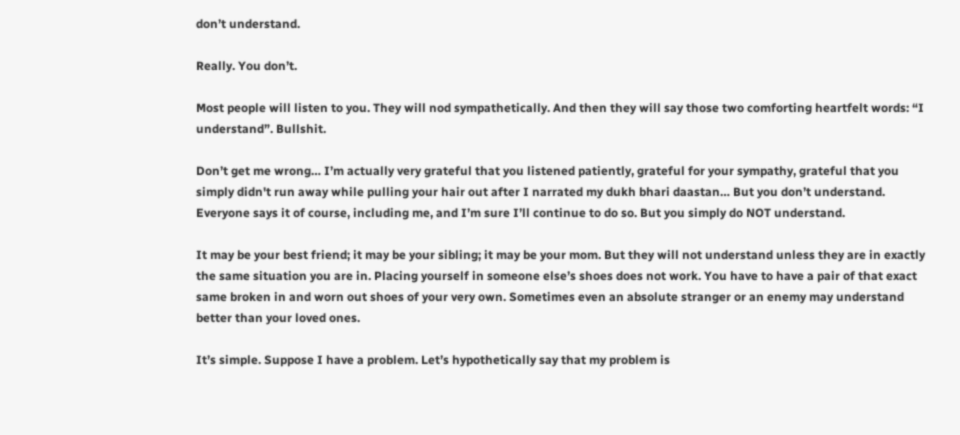don’t understand.

Really. You don’t.

Most people will listen to you. They will nod sympathetically. And then they will say those two comforting heartfelt words: “I understand”. Bullshit.

Don’t get me wrong… I’m actually very grateful that you listened patiently, grateful for your sympathy, grateful that you simply didn't run away while pulling your hair out after I narrated my dukh bhari daastan… But you don’t understand. Everyone says it of course, including me, and I’m sure I’ll continue to do so. But you simply do NOT understand.

It may be your best friend; it may be your sibling; it may be your mom. But they will not understand unless they are in exactly the same situation you are in. Placing yourself in someone else’s shoes does not work. You have to have a pair of that exact same broken in and worn out shoes of your very own. Sometimes even an absolute stranger or an enemy may understand better than your loved ones.

It’s simple. Suppose I have a problem. Let’s hypothetically say that my problem is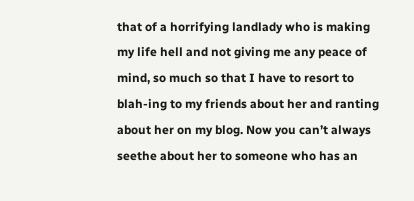that of a horrifying landlady who is making my life hell and not giving me any peace of mind, so much so that I have to resort to blah-ing to my friends about her and ranting about her on my blog. Now you can’t always seethe about her to someone who has an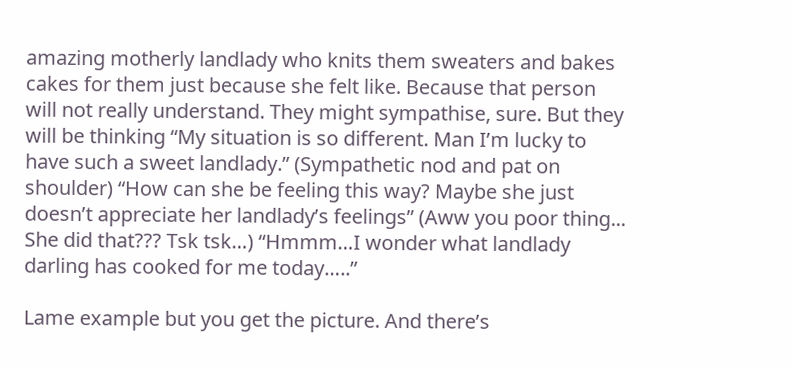amazing motherly landlady who knits them sweaters and bakes cakes for them just because she felt like. Because that person will not really understand. They might sympathise, sure. But they will be thinking “My situation is so different. Man I’m lucky to have such a sweet landlady.” (Sympathetic nod and pat on shoulder) “How can she be feeling this way? Maybe she just doesn’t appreciate her landlady’s feelings” (Aww you poor thing... She did that??? Tsk tsk…) “Hmmm…I wonder what landlady darling has cooked for me today…..”

Lame example but you get the picture. And there’s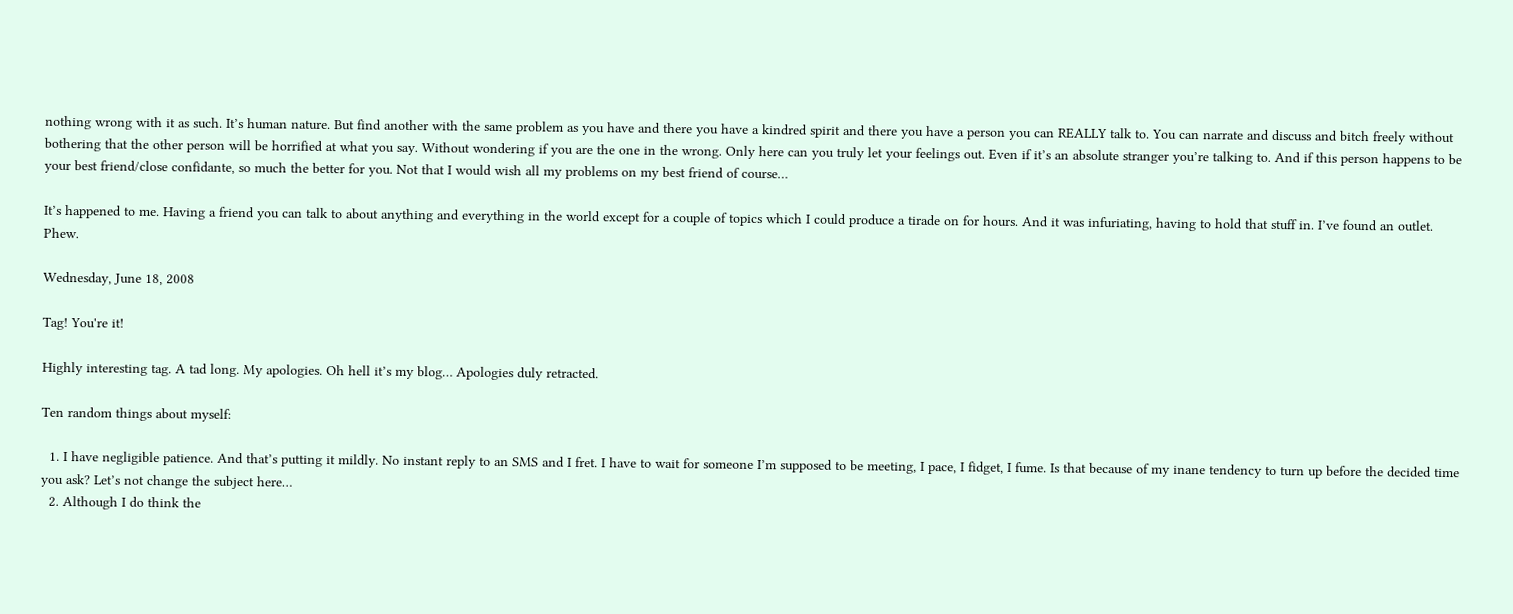nothing wrong with it as such. It’s human nature. But find another with the same problem as you have and there you have a kindred spirit and there you have a person you can REALLY talk to. You can narrate and discuss and bitch freely without bothering that the other person will be horrified at what you say. Without wondering if you are the one in the wrong. Only here can you truly let your feelings out. Even if it’s an absolute stranger you’re talking to. And if this person happens to be your best friend/close confidante, so much the better for you. Not that I would wish all my problems on my best friend of course…

It’s happened to me. Having a friend you can talk to about anything and everything in the world except for a couple of topics which I could produce a tirade on for hours. And it was infuriating, having to hold that stuff in. I’ve found an outlet. Phew.

Wednesday, June 18, 2008

Tag! You're it!

Highly interesting tag. A tad long. My apologies. Oh hell it’s my blog… Apologies duly retracted.

Ten random things about myself:

  1. I have negligible patience. And that’s putting it mildly. No instant reply to an SMS and I fret. I have to wait for someone I’m supposed to be meeting, I pace, I fidget, I fume. Is that because of my inane tendency to turn up before the decided time you ask? Let’s not change the subject here…
  2. Although I do think the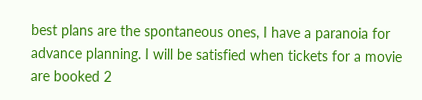best plans are the spontaneous ones, I have a paranoia for advance planning. I will be satisfied when tickets for a movie are booked 2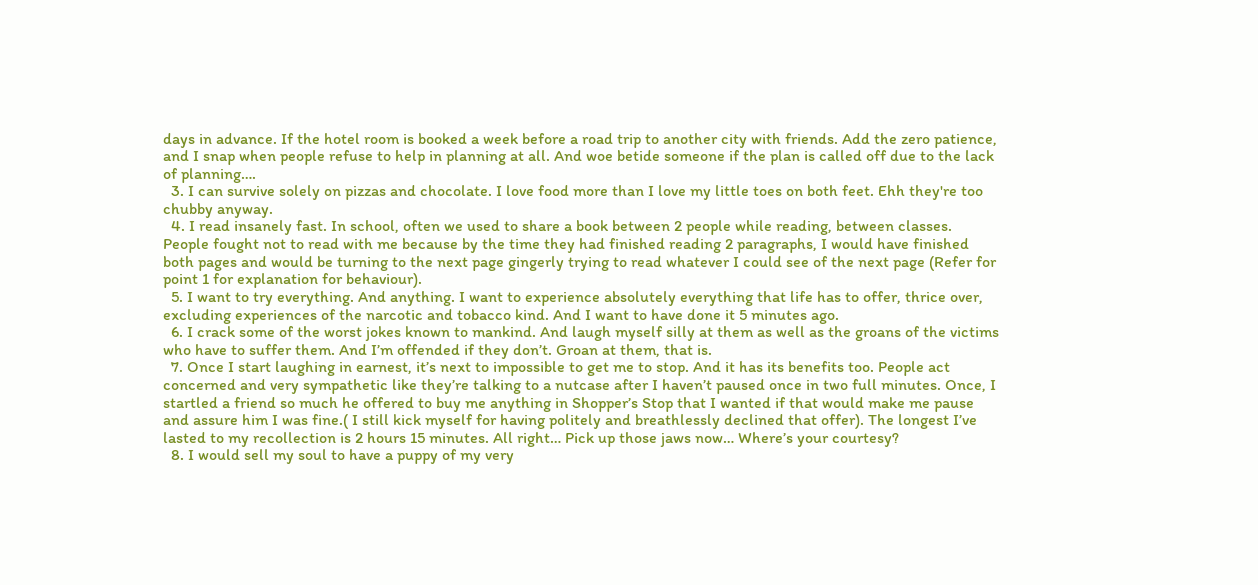days in advance. If the hotel room is booked a week before a road trip to another city with friends. Add the zero patience, and I snap when people refuse to help in planning at all. And woe betide someone if the plan is called off due to the lack of planning….
  3. I can survive solely on pizzas and chocolate. I love food more than I love my little toes on both feet. Ehh they're too chubby anyway.
  4. I read insanely fast. In school, often we used to share a book between 2 people while reading, between classes. People fought not to read with me because by the time they had finished reading 2 paragraphs, I would have finished both pages and would be turning to the next page gingerly trying to read whatever I could see of the next page (Refer for point 1 for explanation for behaviour).
  5. I want to try everything. And anything. I want to experience absolutely everything that life has to offer, thrice over, excluding experiences of the narcotic and tobacco kind. And I want to have done it 5 minutes ago.
  6. I crack some of the worst jokes known to mankind. And laugh myself silly at them as well as the groans of the victims who have to suffer them. And I’m offended if they don’t. Groan at them, that is.
  7. Once I start laughing in earnest, it’s next to impossible to get me to stop. And it has its benefits too. People act concerned and very sympathetic like they’re talking to a nutcase after I haven’t paused once in two full minutes. Once, I startled a friend so much he offered to buy me anything in Shopper’s Stop that I wanted if that would make me pause and assure him I was fine.( I still kick myself for having politely and breathlessly declined that offer). The longest I’ve lasted to my recollection is 2 hours 15 minutes. All right… Pick up those jaws now… Where’s your courtesy?
  8. I would sell my soul to have a puppy of my very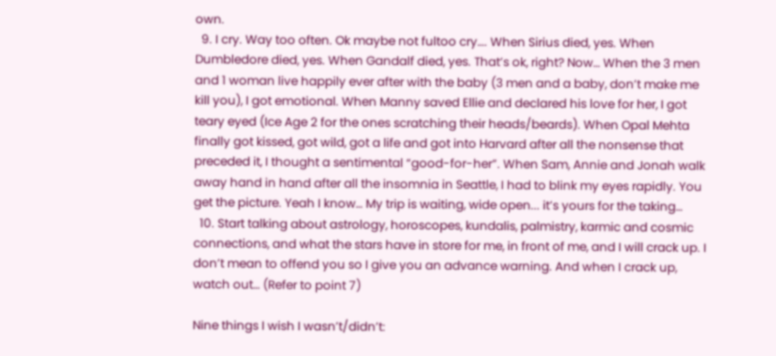own.
  9. I cry. Way too often. Ok maybe not fultoo cry…. When Sirius died, yes. When Dumbledore died, yes. When Gandalf died, yes. That’s ok, right? Now… When the 3 men and 1 woman live happily ever after with the baby (3 men and a baby, don’t make me kill you), I got emotional. When Manny saved Ellie and declared his love for her, I got teary eyed (Ice Age 2 for the ones scratching their heads/beards). When Opal Mehta finally got kissed, got wild, got a life and got into Harvard after all the nonsense that preceded it, I thought a sentimental “good-for-her”. When Sam, Annie and Jonah walk away hand in hand after all the insomnia in Seattle, I had to blink my eyes rapidly. You get the picture. Yeah I know… My trip is waiting, wide open... it’s yours for the taking…
  10. Start talking about astrology, horoscopes, kundalis, palmistry, karmic and cosmic connections, and what the stars have in store for me, in front of me, and I will crack up. I don’t mean to offend you so I give you an advance warning. And when I crack up, watch out… (Refer to point 7)

Nine things I wish I wasn’t/didn’t: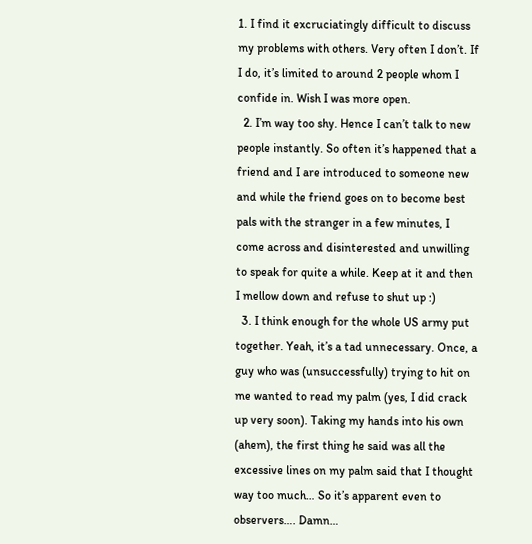1. I find it excruciatingly difficult to discuss my problems with others. Very often I don’t. If I do, it’s limited to around 2 people whom I confide in. Wish I was more open.
  2. I’m way too shy. Hence I can’t talk to new people instantly. So often it’s happened that a friend and I are introduced to someone new and while the friend goes on to become best pals with the stranger in a few minutes, I come across and disinterested and unwilling to speak for quite a while. Keep at it and then I mellow down and refuse to shut up :)
  3. I think enough for the whole US army put together. Yeah, it’s a tad unnecessary. Once, a guy who was (unsuccessfully) trying to hit on me wanted to read my palm (yes, I did crack up very soon). Taking my hands into his own (ahem), the first thing he said was all the excessive lines on my palm said that I thought way too much… So it’s apparent even to observers…. Damn…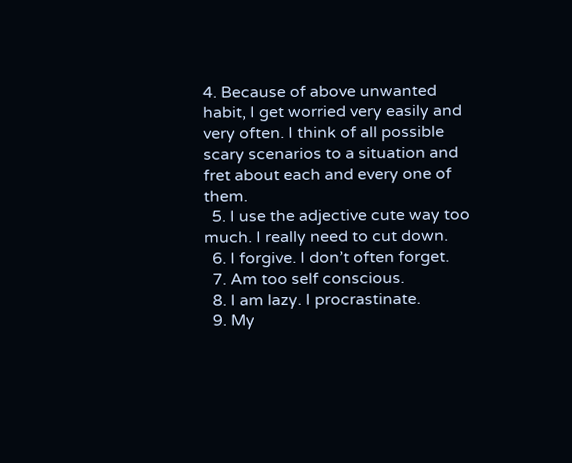4. Because of above unwanted habit, I get worried very easily and very often. I think of all possible scary scenarios to a situation and fret about each and every one of them.
  5. I use the adjective cute way too much. I really need to cut down.
  6. I forgive. I don’t often forget.
  7. Am too self conscious.
  8. I am lazy. I procrastinate.
  9. My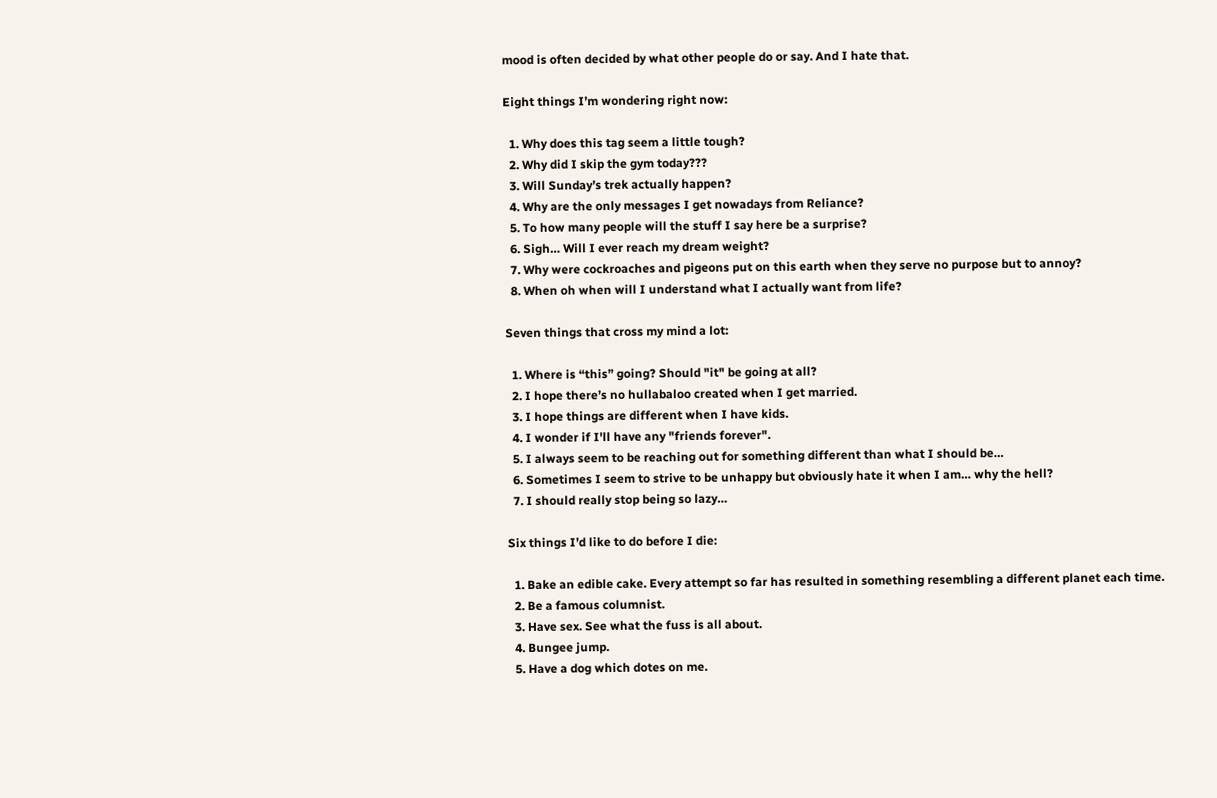mood is often decided by what other people do or say. And I hate that.

Eight things I’m wondering right now:

  1. Why does this tag seem a little tough?
  2. Why did I skip the gym today???
  3. Will Sunday’s trek actually happen?
  4. Why are the only messages I get nowadays from Reliance?
  5. To how many people will the stuff I say here be a surprise?
  6. Sigh… Will I ever reach my dream weight?
  7. Why were cockroaches and pigeons put on this earth when they serve no purpose but to annoy?
  8. When oh when will I understand what I actually want from life?

Seven things that cross my mind a lot:

  1. Where is “this” going? Should "it" be going at all?
  2. I hope there’s no hullabaloo created when I get married.
  3. I hope things are different when I have kids.
  4. I wonder if I'll have any "friends forever".
  5. I always seem to be reaching out for something different than what I should be…
  6. Sometimes I seem to strive to be unhappy but obviously hate it when I am… why the hell?
  7. I should really stop being so lazy…

Six things I’d like to do before I die:

  1. Bake an edible cake. Every attempt so far has resulted in something resembling a different planet each time.
  2. Be a famous columnist.
  3. Have sex. See what the fuss is all about.
  4. Bungee jump.
  5. Have a dog which dotes on me.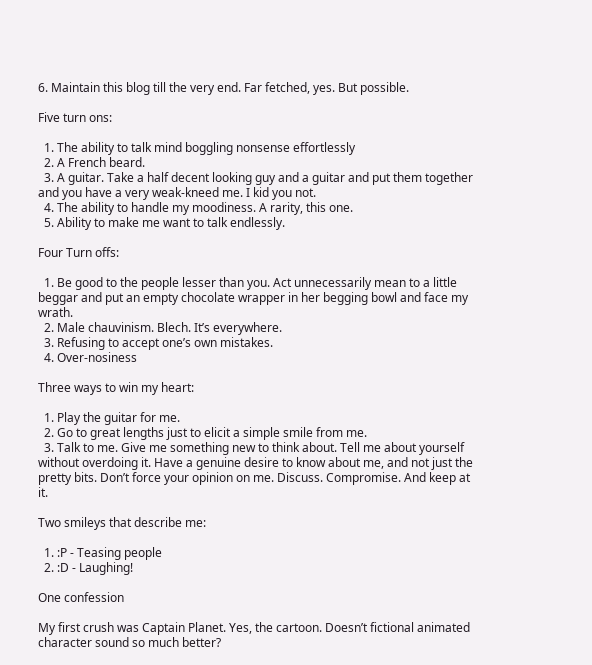6. Maintain this blog till the very end. Far fetched, yes. But possible.

Five turn ons:

  1. The ability to talk mind boggling nonsense effortlessly
  2. A French beard.
  3. A guitar. Take a half decent looking guy and a guitar and put them together and you have a very weak-kneed me. I kid you not.
  4. The ability to handle my moodiness. A rarity, this one.
  5. Ability to make me want to talk endlessly.

Four Turn offs:

  1. Be good to the people lesser than you. Act unnecessarily mean to a little beggar and put an empty chocolate wrapper in her begging bowl and face my wrath.
  2. Male chauvinism. Blech. It’s everywhere.
  3. Refusing to accept one’s own mistakes.
  4. Over-nosiness

Three ways to win my heart:

  1. Play the guitar for me.
  2. Go to great lengths just to elicit a simple smile from me.
  3. Talk to me. Give me something new to think about. Tell me about yourself without overdoing it. Have a genuine desire to know about me, and not just the pretty bits. Don’t force your opinion on me. Discuss. Compromise. And keep at it.

Two smileys that describe me:

  1. :P - Teasing people
  2. :D - Laughing!

One confession

My first crush was Captain Planet. Yes, the cartoon. Doesn’t fictional animated character sound so much better?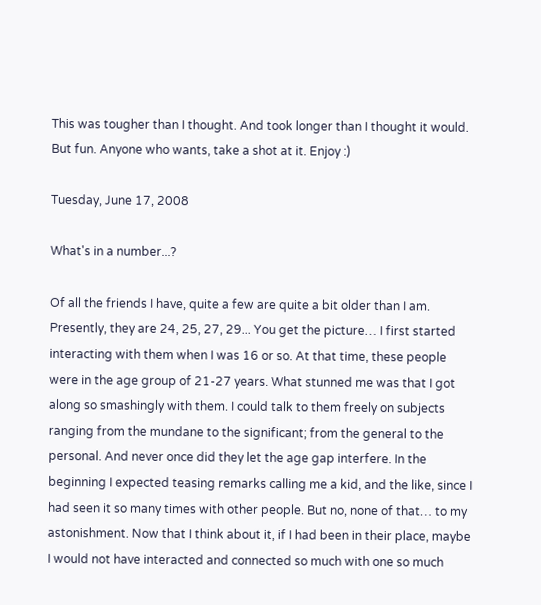This was tougher than I thought. And took longer than I thought it would. But fun. Anyone who wants, take a shot at it. Enjoy :)

Tuesday, June 17, 2008

What's in a number...?

Of all the friends I have, quite a few are quite a bit older than I am. Presently, they are 24, 25, 27, 29... You get the picture… I first started interacting with them when I was 16 or so. At that time, these people were in the age group of 21-27 years. What stunned me was that I got along so smashingly with them. I could talk to them freely on subjects ranging from the mundane to the significant; from the general to the personal. And never once did they let the age gap interfere. In the beginning I expected teasing remarks calling me a kid, and the like, since I had seen it so many times with other people. But no, none of that… to my astonishment. Now that I think about it, if I had been in their place, maybe I would not have interacted and connected so much with one so much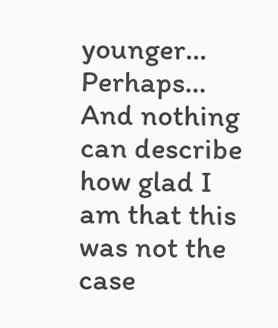younger… Perhaps… And nothing can describe how glad I am that this was not the case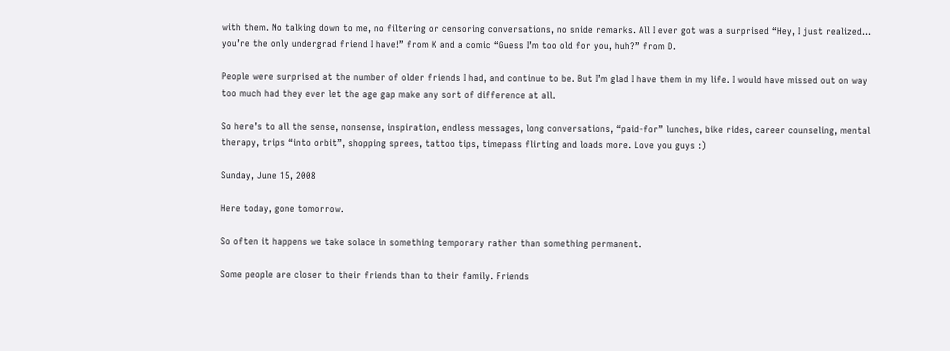with them. No talking down to me, no filtering or censoring conversations, no snide remarks. All I ever got was a surprised “Hey, I just realized... you’re the only undergrad friend I have!” from K and a comic “Guess I’m too old for you, huh?” from D.

People were surprised at the number of older friends I had, and continue to be. But I’m glad I have them in my life. I would have missed out on way too much had they ever let the age gap make any sort of difference at all.

So here’s to all the sense, nonsense, inspiration, endless messages, long conversations, “paid-for” lunches, bike rides, career counseling, mental therapy, trips “into orbit”, shopping sprees, tattoo tips, timepass flirting and loads more. Love you guys :)

Sunday, June 15, 2008

Here today, gone tomorrow.

So often it happens we take solace in something temporary rather than something permanent.

Some people are closer to their friends than to their family. Friends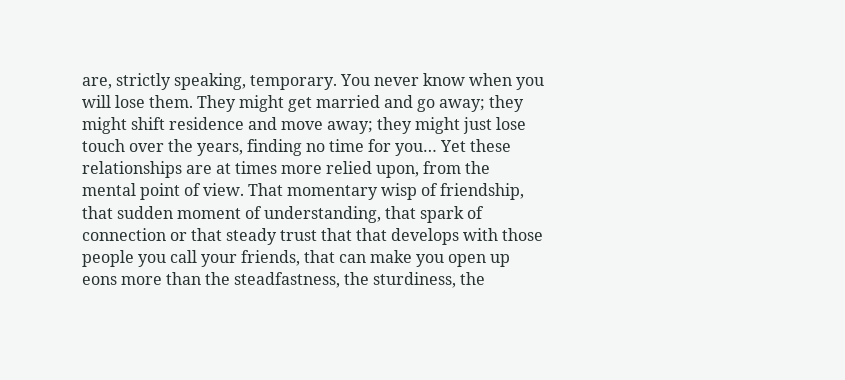are, strictly speaking, temporary. You never know when you will lose them. They might get married and go away; they might shift residence and move away; they might just lose touch over the years, finding no time for you… Yet these relationships are at times more relied upon, from the mental point of view. That momentary wisp of friendship, that sudden moment of understanding, that spark of connection or that steady trust that that develops with those people you call your friends, that can make you open up eons more than the steadfastness, the sturdiness, the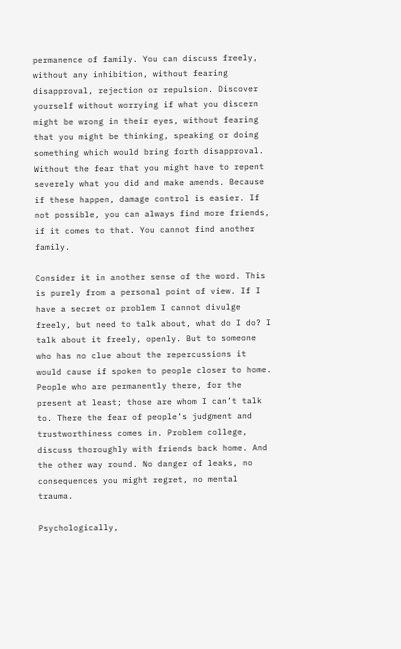permanence of family. You can discuss freely, without any inhibition, without fearing disapproval, rejection or repulsion. Discover yourself without worrying if what you discern might be wrong in their eyes, without fearing that you might be thinking, speaking or doing something which would bring forth disapproval. Without the fear that you might have to repent severely what you did and make amends. Because if these happen, damage control is easier. If not possible, you can always find more friends, if it comes to that. You cannot find another family.

Consider it in another sense of the word. This is purely from a personal point of view. If I have a secret or problem I cannot divulge freely, but need to talk about, what do I do? I talk about it freely, openly. But to someone who has no clue about the repercussions it would cause if spoken to people closer to home. People who are permanently there, for the present at least; those are whom I can’t talk to. There the fear of people’s judgment and trustworthiness comes in. Problem college, discuss thoroughly with friends back home. And the other way round. No danger of leaks, no consequences you might regret, no mental trauma.

Psychologically,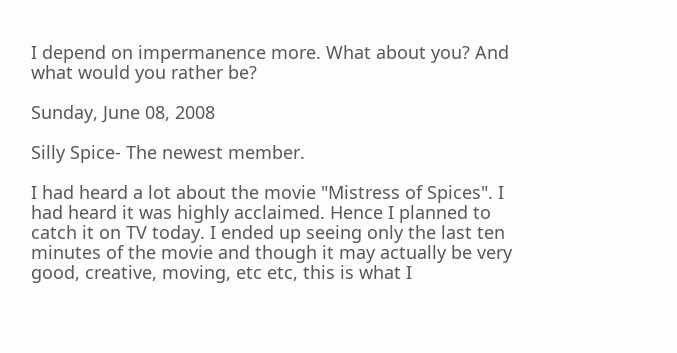I depend on impermanence more. What about you? And what would you rather be?

Sunday, June 08, 2008

Silly Spice- The newest member.

I had heard a lot about the movie "Mistress of Spices". I had heard it was highly acclaimed. Hence I planned to catch it on TV today. I ended up seeing only the last ten minutes of the movie and though it may actually be very good, creative, moving, etc etc, this is what I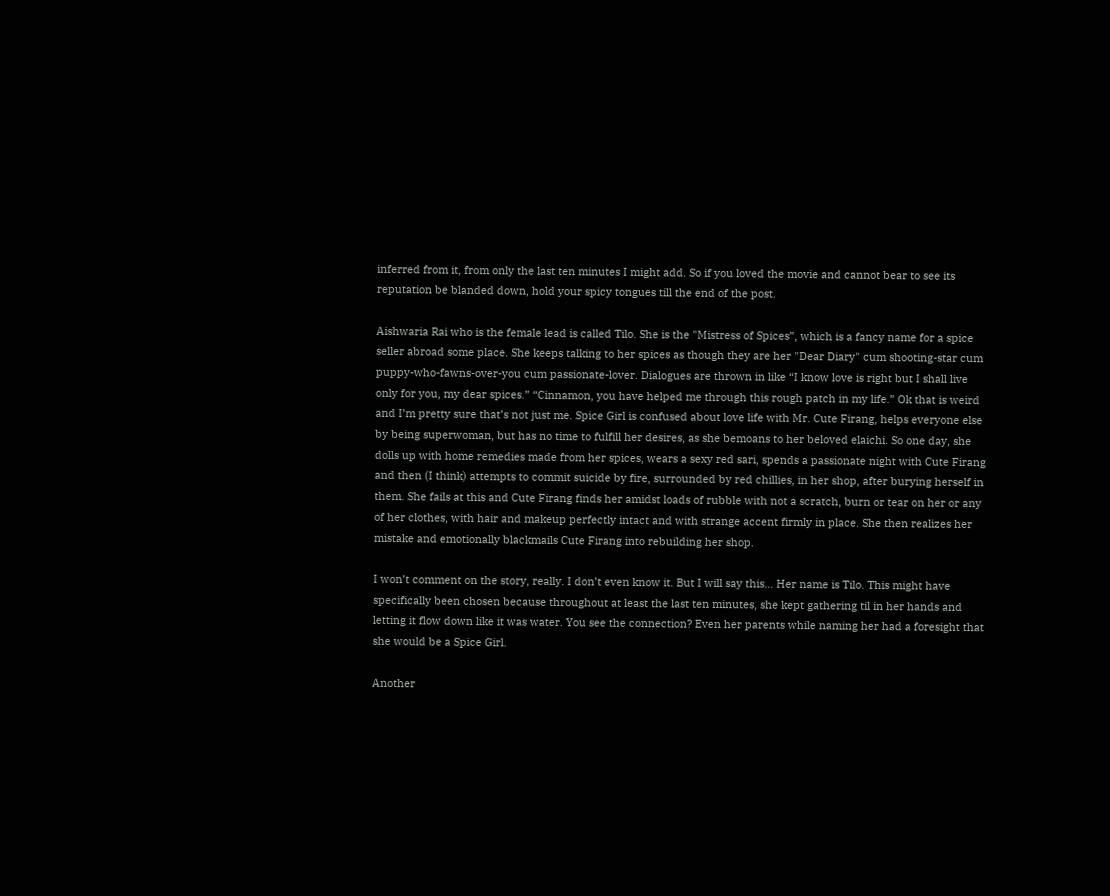inferred from it, from only the last ten minutes I might add. So if you loved the movie and cannot bear to see its reputation be blanded down, hold your spicy tongues till the end of the post.

Aishwaria Rai who is the female lead is called Tilo. She is the "Mistress of Spices”, which is a fancy name for a spice seller abroad some place. She keeps talking to her spices as though they are her "Dear Diary" cum shooting-star cum puppy-who-fawns-over-you cum passionate-lover. Dialogues are thrown in like “I know love is right but I shall live only for you, my dear spices.” “Cinnamon, you have helped me through this rough patch in my life.” Ok that is weird and I’m pretty sure that’s not just me. Spice Girl is confused about love life with Mr. Cute Firang, helps everyone else by being superwoman, but has no time to fulfill her desires, as she bemoans to her beloved elaichi. So one day, she dolls up with home remedies made from her spices, wears a sexy red sari, spends a passionate night with Cute Firang and then (I think) attempts to commit suicide by fire, surrounded by red chillies, in her shop, after burying herself in them. She fails at this and Cute Firang finds her amidst loads of rubble with not a scratch, burn or tear on her or any of her clothes, with hair and makeup perfectly intact and with strange accent firmly in place. She then realizes her mistake and emotionally blackmails Cute Firang into rebuilding her shop.

I won’t comment on the story, really. I don’t even know it. But I will say this… Her name is Tilo. This might have specifically been chosen because throughout at least the last ten minutes, she kept gathering til in her hands and letting it flow down like it was water. You see the connection? Even her parents while naming her had a foresight that she would be a Spice Girl.

Another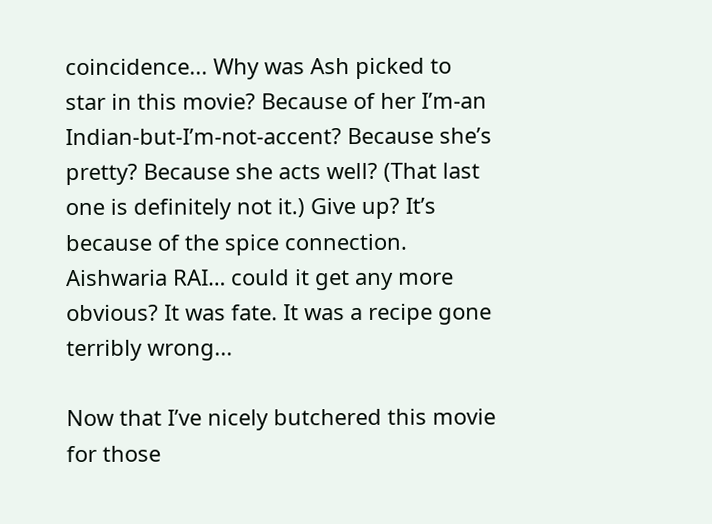coincidence... Why was Ash picked to star in this movie? Because of her I’m-an Indian-but-I’m-not-accent? Because she’s pretty? Because she acts well? (That last one is definitely not it.) Give up? It’s because of the spice connection. Aishwaria RAI… could it get any more obvious? It was fate. It was a recipe gone terribly wrong...

Now that I’ve nicely butchered this movie for those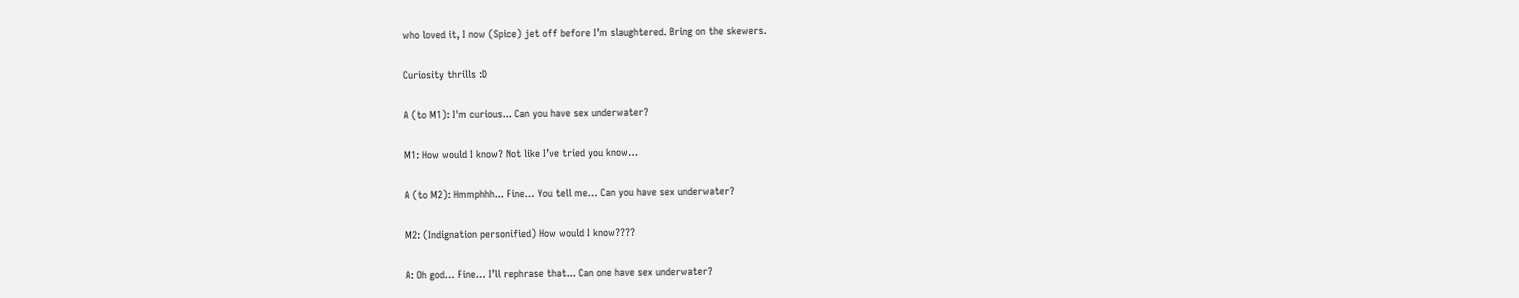who loved it, I now (Spice) jet off before I’m slaughtered. Bring on the skewers.

Curiosity thrills :D

A (to M1): I'm curious... Can you have sex underwater?

M1: How would I know? Not like I’ve tried you know…

A (to M2): Hmmphhh... Fine… You tell me… Can you have sex underwater?

M2: (Indignation personified) How would I know????

A: Oh god… Fine… I’ll rephrase that... Can one have sex underwater?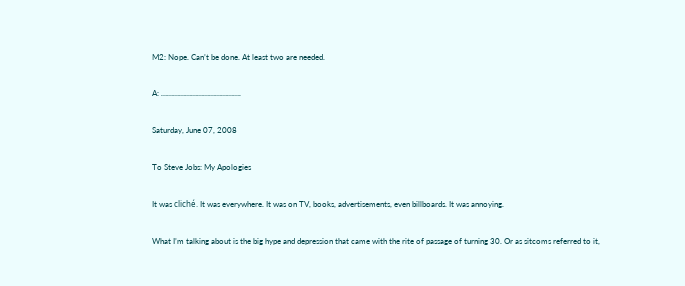M2: Nope. Can’t be done. At least two are needed.

A: ………………………………….

Saturday, June 07, 2008

To Steve Jobs: My Apologies

It was cliché. It was everywhere. It was on TV, books, advertisements, even billboards. It was annoying.

What I’m talking about is the big hype and depression that came with the rite of passage of turning 30. Or as sitcoms referred to it,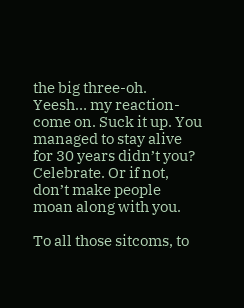the big three-oh. Yeesh… my reaction- come on. Suck it up. You managed to stay alive for 30 years didn’t you? Celebrate. Or if not, don’t make people moan along with you.

To all those sitcoms, to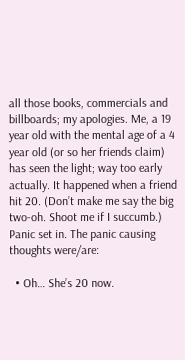all those books, commercials and billboards; my apologies. Me, a 19 year old with the mental age of a 4 year old (or so her friends claim) has seen the light; way too early actually. It happened when a friend hit 20. (Don’t make me say the big two-oh. Shoot me if I succumb.) Panic set in. The panic causing thoughts were/are:

  • Oh… She’s 20 now.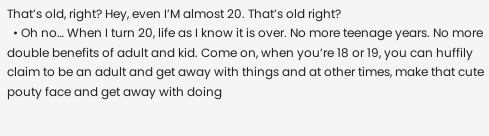That’s old, right? Hey, even I’M almost 20. That’s old right?
  • Oh no… When I turn 20, life as I know it is over. No more teenage years. No more double benefits of adult and kid. Come on, when you’re 18 or 19, you can huffily claim to be an adult and get away with things and at other times, make that cute pouty face and get away with doing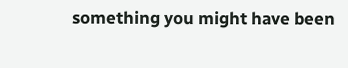something you might have been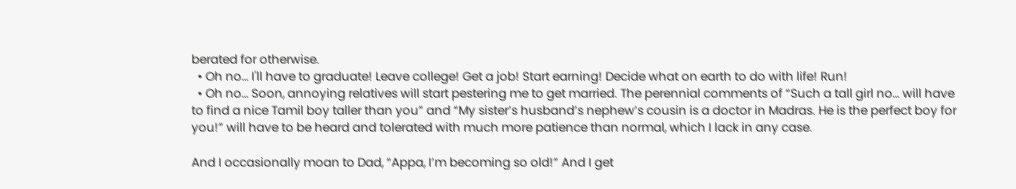berated for otherwise.
  • Oh no… I'll have to graduate! Leave college! Get a job! Start earning! Decide what on earth to do with life! Run!
  • Oh no… Soon, annoying relatives will start pestering me to get married. The perennial comments of “Such a tall girl no… will have to find a nice Tamil boy taller than you” and “My sister’s husband’s nephew’s cousin is a doctor in Madras. He is the perfect boy for you!” will have to be heard and tolerated with much more patience than normal, which I lack in any case.

And I occasionally moan to Dad, “Appa, I’m becoming so old!” And I get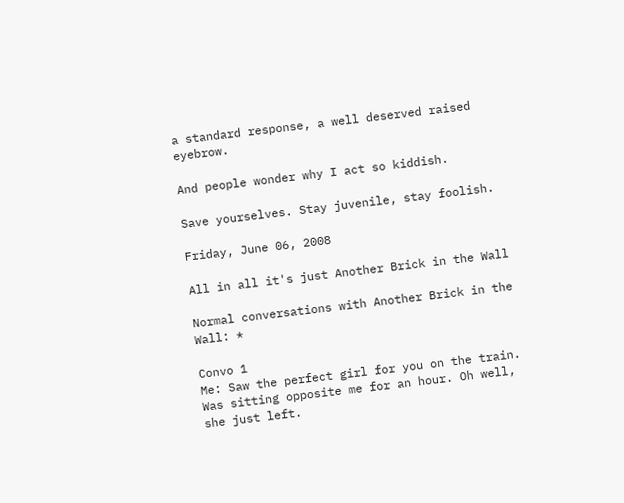a standard response, a well deserved raised eyebrow.

And people wonder why I act so kiddish.

Save yourselves. Stay juvenile, stay foolish.

Friday, June 06, 2008

All in all it's just Another Brick in the Wall

Normal conversations with Another Brick in the Wall: *

Convo 1
Me: Saw the perfect girl for you on the train. Was sitting opposite me for an hour. Oh well, she just left.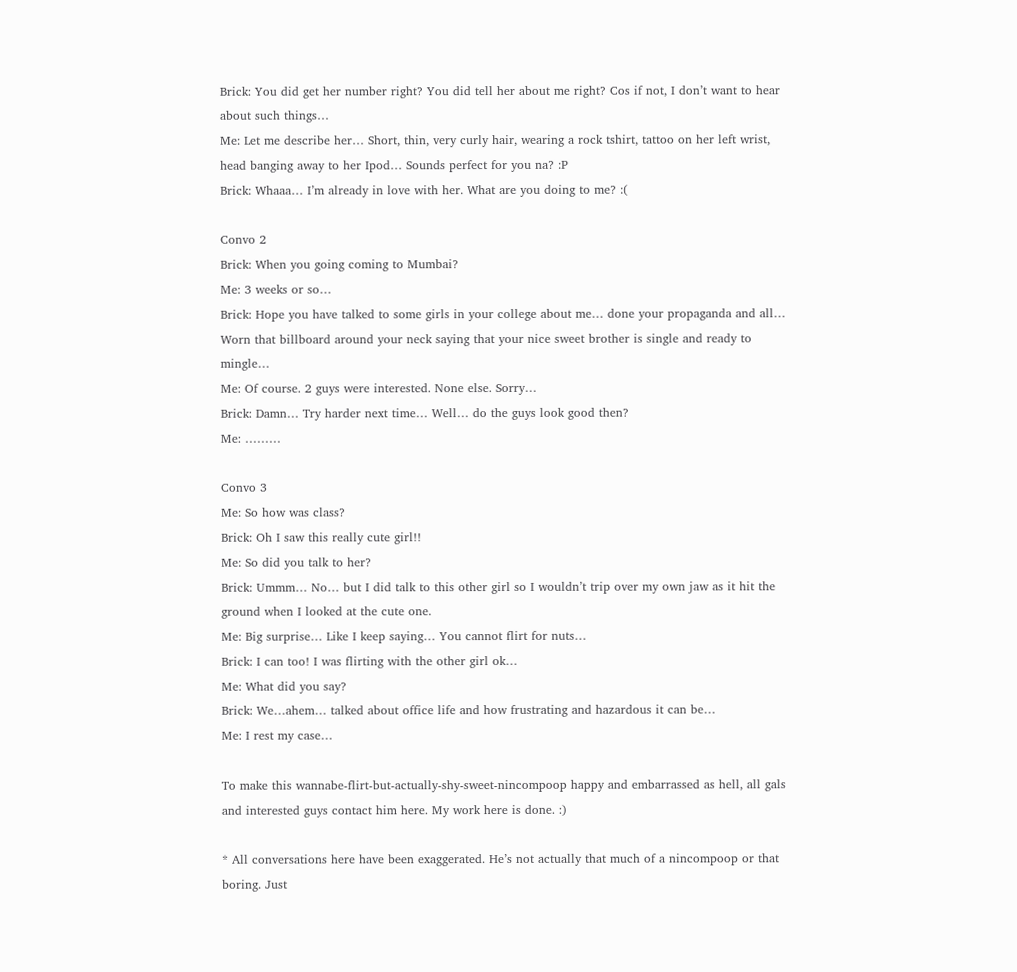Brick: You did get her number right? You did tell her about me right? Cos if not, I don’t want to hear about such things…
Me: Let me describe her… Short, thin, very curly hair, wearing a rock tshirt, tattoo on her left wrist, head banging away to her Ipod… Sounds perfect for you na? :P
Brick: Whaaa… I’m already in love with her. What are you doing to me? :(

Convo 2
Brick: When you going coming to Mumbai?
Me: 3 weeks or so…
Brick: Hope you have talked to some girls in your college about me… done your propaganda and all… Worn that billboard around your neck saying that your nice sweet brother is single and ready to mingle…
Me: Of course. 2 guys were interested. None else. Sorry…
Brick: Damn… Try harder next time… Well… do the guys look good then?
Me: ………

Convo 3
Me: So how was class?
Brick: Oh I saw this really cute girl!!
Me: So did you talk to her?
Brick: Ummm… No… but I did talk to this other girl so I wouldn’t trip over my own jaw as it hit the ground when I looked at the cute one.
Me: Big surprise… Like I keep saying… You cannot flirt for nuts…
Brick: I can too! I was flirting with the other girl ok…
Me: What did you say?
Brick: We…ahem… talked about office life and how frustrating and hazardous it can be…
Me: I rest my case…

To make this wannabe-flirt-but-actually-shy-sweet-nincompoop happy and embarrassed as hell, all gals and interested guys contact him here. My work here is done. :)

* All conversations here have been exaggerated. He’s not actually that much of a nincompoop or that boring. Just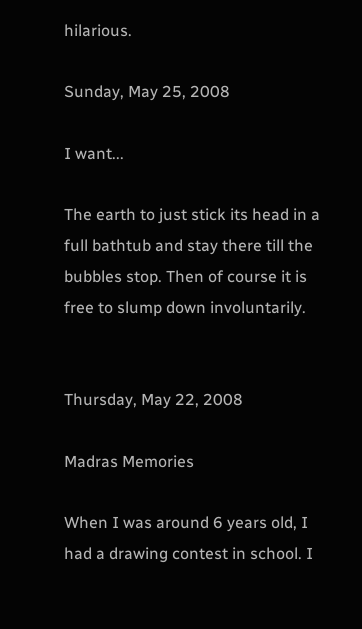hilarious.

Sunday, May 25, 2008

I want...

The earth to just stick its head in a full bathtub and stay there till the bubbles stop. Then of course it is free to slump down involuntarily.


Thursday, May 22, 2008

Madras Memories

When I was around 6 years old, I had a drawing contest in school. I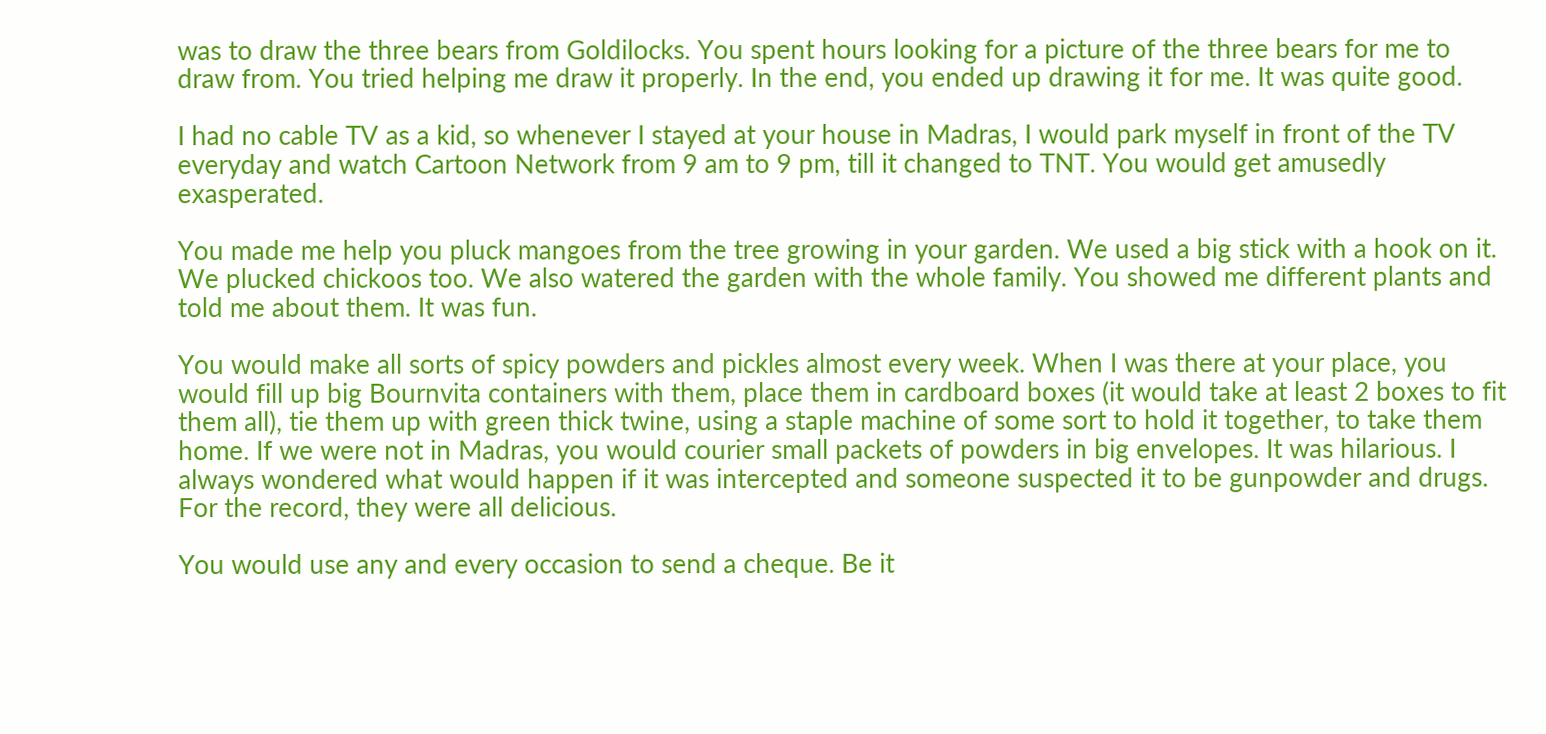was to draw the three bears from Goldilocks. You spent hours looking for a picture of the three bears for me to draw from. You tried helping me draw it properly. In the end, you ended up drawing it for me. It was quite good.

I had no cable TV as a kid, so whenever I stayed at your house in Madras, I would park myself in front of the TV everyday and watch Cartoon Network from 9 am to 9 pm, till it changed to TNT. You would get amusedly exasperated.

You made me help you pluck mangoes from the tree growing in your garden. We used a big stick with a hook on it. We plucked chickoos too. We also watered the garden with the whole family. You showed me different plants and told me about them. It was fun.

You would make all sorts of spicy powders and pickles almost every week. When I was there at your place, you would fill up big Bournvita containers with them, place them in cardboard boxes (it would take at least 2 boxes to fit them all), tie them up with green thick twine, using a staple machine of some sort to hold it together, to take them home. If we were not in Madras, you would courier small packets of powders in big envelopes. It was hilarious. I always wondered what would happen if it was intercepted and someone suspected it to be gunpowder and drugs. For the record, they were all delicious.

You would use any and every occasion to send a cheque. Be it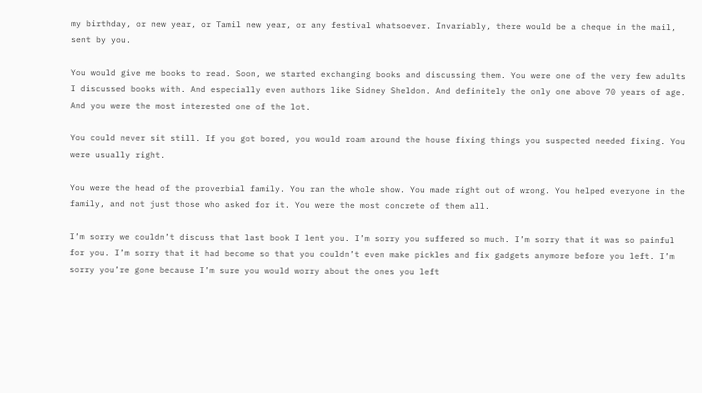my birthday, or new year, or Tamil new year, or any festival whatsoever. Invariably, there would be a cheque in the mail, sent by you.

You would give me books to read. Soon, we started exchanging books and discussing them. You were one of the very few adults I discussed books with. And especially even authors like Sidney Sheldon. And definitely the only one above 70 years of age. And you were the most interested one of the lot.

You could never sit still. If you got bored, you would roam around the house fixing things you suspected needed fixing. You were usually right.

You were the head of the proverbial family. You ran the whole show. You made right out of wrong. You helped everyone in the family, and not just those who asked for it. You were the most concrete of them all.

I’m sorry we couldn’t discuss that last book I lent you. I’m sorry you suffered so much. I’m sorry that it was so painful for you. I’m sorry that it had become so that you couldn’t even make pickles and fix gadgets anymore before you left. I’m sorry you’re gone because I’m sure you would worry about the ones you left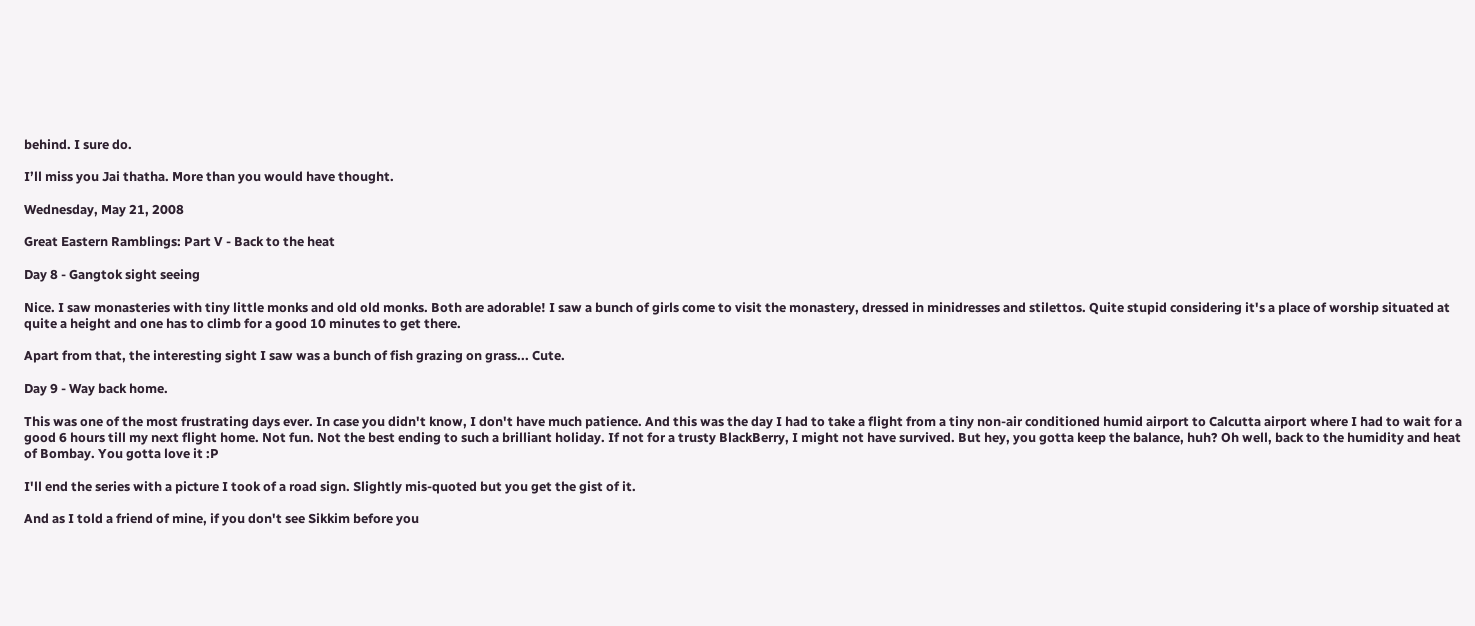behind. I sure do.

I’ll miss you Jai thatha. More than you would have thought.

Wednesday, May 21, 2008

Great Eastern Ramblings: Part V - Back to the heat

Day 8 - Gangtok sight seeing

Nice. I saw monasteries with tiny little monks and old old monks. Both are adorable! I saw a bunch of girls come to visit the monastery, dressed in minidresses and stilettos. Quite stupid considering it's a place of worship situated at quite a height and one has to climb for a good 10 minutes to get there.

Apart from that, the interesting sight I saw was a bunch of fish grazing on grass... Cute.

Day 9 - Way back home.

This was one of the most frustrating days ever. In case you didn't know, I don't have much patience. And this was the day I had to take a flight from a tiny non-air conditioned humid airport to Calcutta airport where I had to wait for a good 6 hours till my next flight home. Not fun. Not the best ending to such a brilliant holiday. If not for a trusty BlackBerry, I might not have survived. But hey, you gotta keep the balance, huh? Oh well, back to the humidity and heat of Bombay. You gotta love it :P

I'll end the series with a picture I took of a road sign. Slightly mis-quoted but you get the gist of it.

And as I told a friend of mine, if you don't see Sikkim before you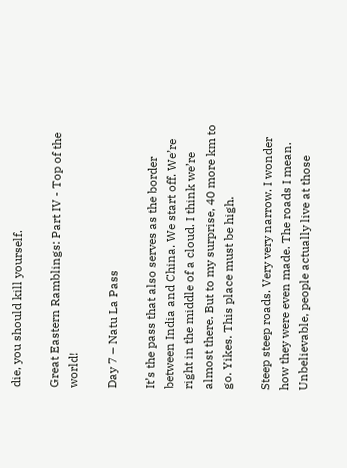die, you should kill yourself.

Great Eastern Ramblings: Part IV - Top of the world!

Day 7 – Natu La Pass

It’s the pass that also serves as the border between India and China. We start off. We’re right in the middle of a cloud. I think we’re almost there. But to my surprise, 40 more km to go. Yikes. This place must be high.

Steep steep roads. Very very narrow. I wonder how they were even made. The roads I mean. Unbelievable, people actually live at those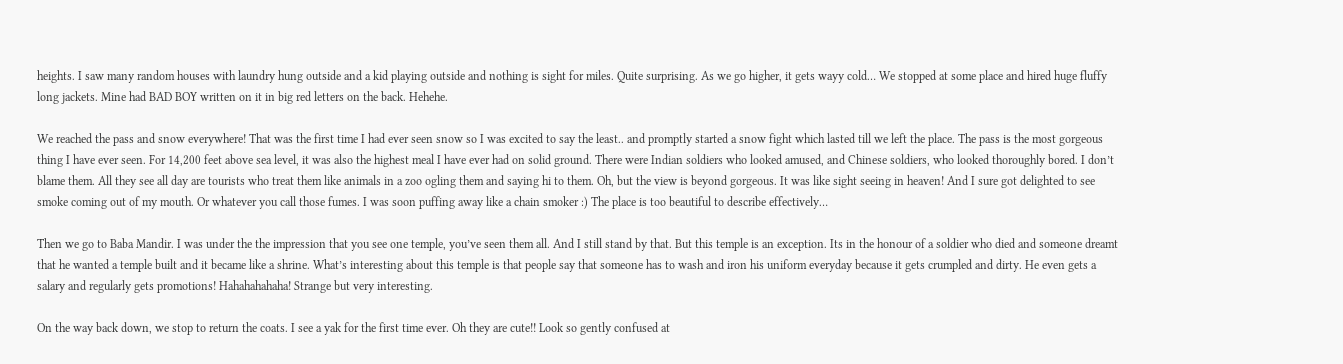heights. I saw many random houses with laundry hung outside and a kid playing outside and nothing is sight for miles. Quite surprising. As we go higher, it gets wayy cold… We stopped at some place and hired huge fluffy long jackets. Mine had BAD BOY written on it in big red letters on the back. Hehehe.

We reached the pass and snow everywhere! That was the first time I had ever seen snow so I was excited to say the least.. and promptly started a snow fight which lasted till we left the place. The pass is the most gorgeous thing I have ever seen. For 14,200 feet above sea level, it was also the highest meal I have ever had on solid ground. There were Indian soldiers who looked amused, and Chinese soldiers, who looked thoroughly bored. I don’t blame them. All they see all day are tourists who treat them like animals in a zoo ogling them and saying hi to them. Oh, but the view is beyond gorgeous. It was like sight seeing in heaven! And I sure got delighted to see smoke coming out of my mouth. Or whatever you call those fumes. I was soon puffing away like a chain smoker :) The place is too beautiful to describe effectively…

Then we go to Baba Mandir. I was under the the impression that you see one temple, you’ve seen them all. And I still stand by that. But this temple is an exception. Its in the honour of a soldier who died and someone dreamt that he wanted a temple built and it became like a shrine. What’s interesting about this temple is that people say that someone has to wash and iron his uniform everyday because it gets crumpled and dirty. He even gets a salary and regularly gets promotions! Hahahahahaha! Strange but very interesting.

On the way back down, we stop to return the coats. I see a yak for the first time ever. Oh they are cute!! Look so gently confused at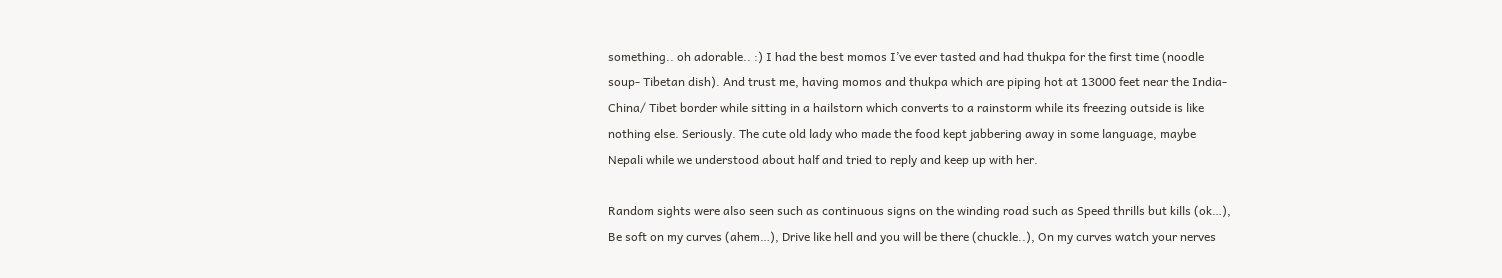something.. oh adorable.. :) I had the best momos I’ve ever tasted and had thukpa for the first time (noodle soup- Tibetan dish). And trust me, having momos and thukpa which are piping hot at 13000 feet near the India-China/ Tibet border while sitting in a hailstorn which converts to a rainstorm while its freezing outside is like nothing else. Seriously. The cute old lady who made the food kept jabbering away in some language, maybe Nepali while we understood about half and tried to reply and keep up with her.

Random sights were also seen such as continuous signs on the winding road such as Speed thrills but kills (ok…), Be soft on my curves (ahem…), Drive like hell and you will be there (chuckle..), On my curves watch your nerves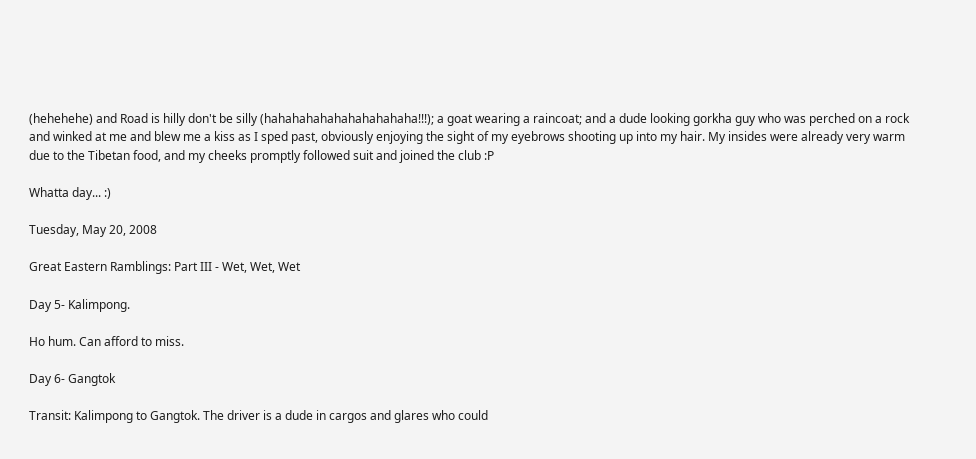(hehehehe) and Road is hilly don't be silly (hahahahahahahahahahaha!!!); a goat wearing a raincoat; and a dude looking gorkha guy who was perched on a rock and winked at me and blew me a kiss as I sped past, obviously enjoying the sight of my eyebrows shooting up into my hair. My insides were already very warm due to the Tibetan food, and my cheeks promptly followed suit and joined the club :P

Whatta day... :)

Tuesday, May 20, 2008

Great Eastern Ramblings: Part III - Wet, Wet, Wet

Day 5- Kalimpong.

Ho hum. Can afford to miss.

Day 6- Gangtok

Transit: Kalimpong to Gangtok. The driver is a dude in cargos and glares who could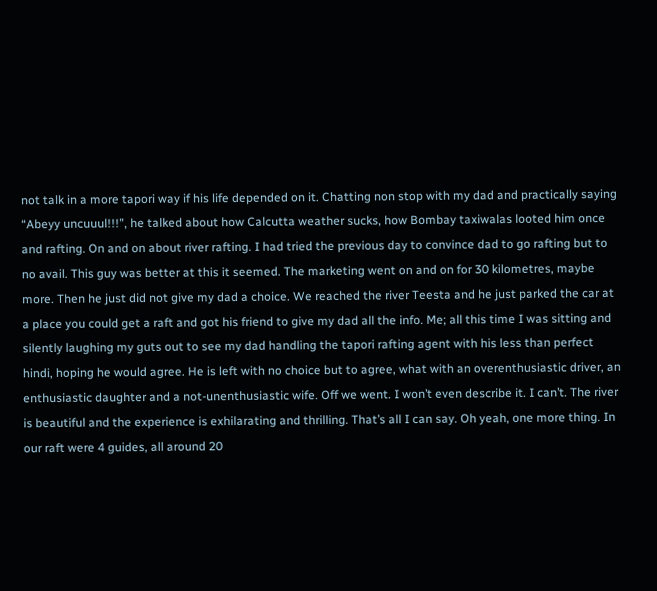not talk in a more tapori way if his life depended on it. Chatting non stop with my dad and practically saying “Abeyy uncuuul!!!”, he talked about how Calcutta weather sucks, how Bombay taxiwalas looted him once and rafting. On and on about river rafting. I had tried the previous day to convince dad to go rafting but to no avail. This guy was better at this it seemed. The marketing went on and on for 30 kilometres, maybe more. Then he just did not give my dad a choice. We reached the river Teesta and he just parked the car at a place you could get a raft and got his friend to give my dad all the info. Me; all this time I was sitting and silently laughing my guts out to see my dad handling the tapori rafting agent with his less than perfect hindi, hoping he would agree. He is left with no choice but to agree, what with an overenthusiastic driver, an enthusiastic daughter and a not-unenthusiastic wife. Off we went. I won’t even describe it. I can’t. The river is beautiful and the experience is exhilarating and thrilling. That’s all I can say. Oh yeah, one more thing. In our raft were 4 guides, all around 20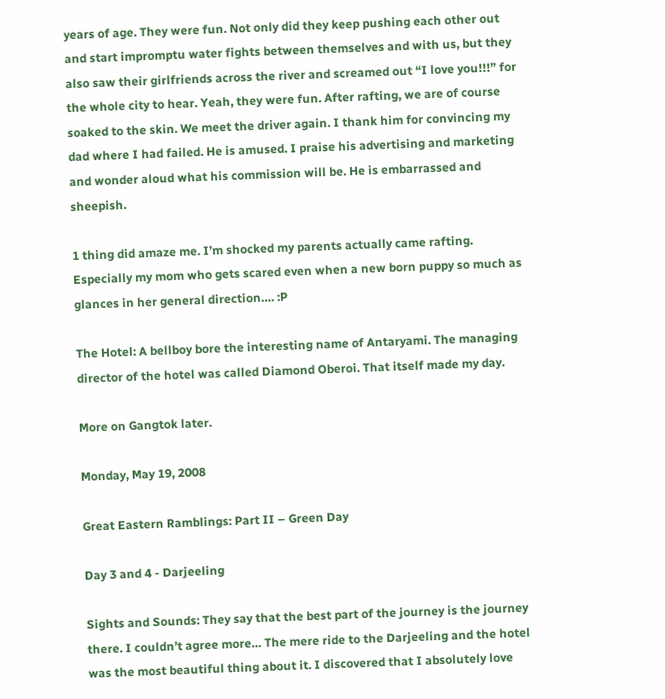years of age. They were fun. Not only did they keep pushing each other out and start impromptu water fights between themselves and with us, but they also saw their girlfriends across the river and screamed out “I love you!!!” for the whole city to hear. Yeah, they were fun. After rafting, we are of course soaked to the skin. We meet the driver again. I thank him for convincing my dad where I had failed. He is amused. I praise his advertising and marketing and wonder aloud what his commission will be. He is embarrassed and sheepish.

1 thing did amaze me. I’m shocked my parents actually came rafting. Especially my mom who gets scared even when a new born puppy so much as glances in her general direction…. :P

The Hotel: A bellboy bore the interesting name of Antaryami. The managing director of the hotel was called Diamond Oberoi. That itself made my day.

More on Gangtok later.

Monday, May 19, 2008

Great Eastern Ramblings: Part II – Green Day

Day 3 and 4 - Darjeeling

Sights and Sounds: They say that the best part of the journey is the journey there. I couldn’t agree more… The mere ride to the Darjeeling and the hotel was the most beautiful thing about it. I discovered that I absolutely love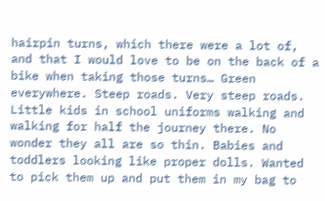hairpin turns, which there were a lot of, and that I would love to be on the back of a bike when taking those turns… Green everywhere. Steep roads. Very steep roads. Little kids in school uniforms walking and walking for half the journey there. No wonder they all are so thin. Babies and toddlers looking like proper dolls. Wanted to pick them up and put them in my bag to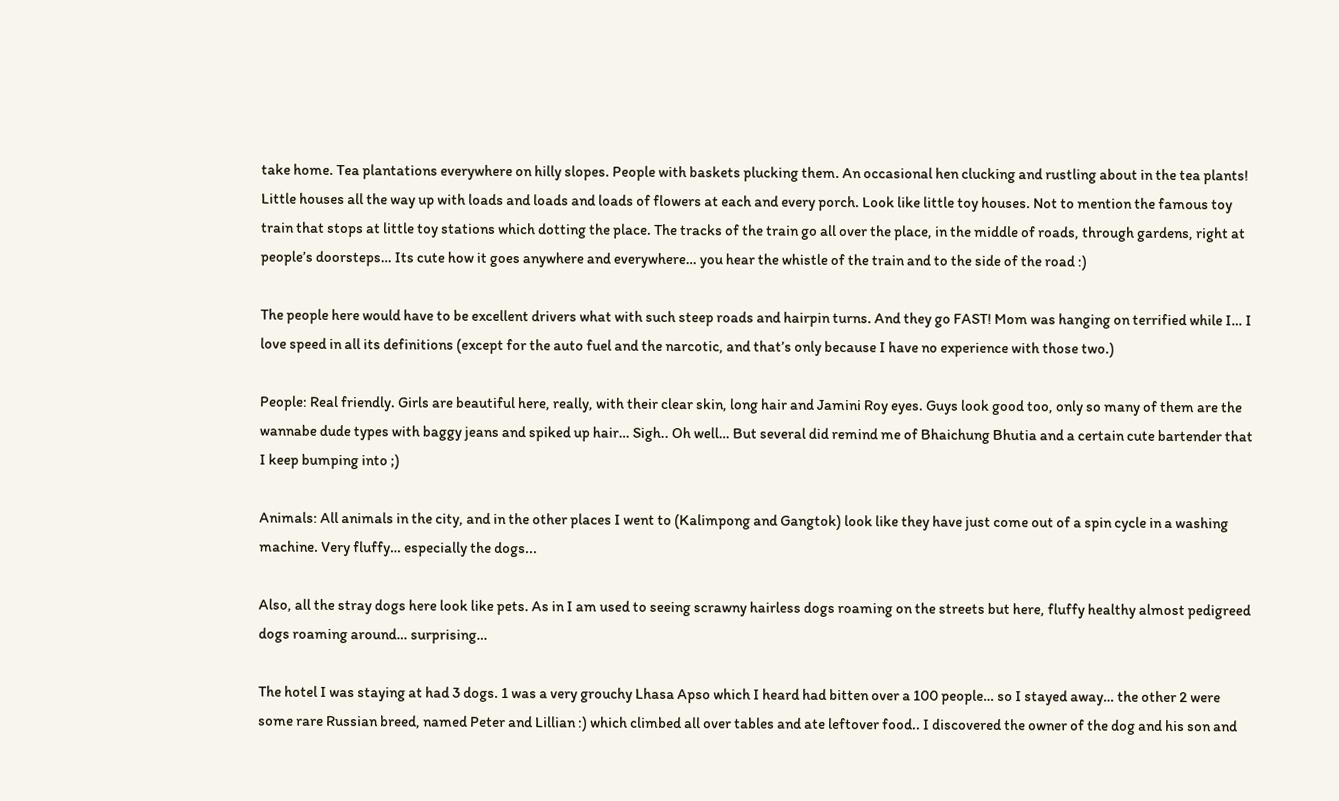take home. Tea plantations everywhere on hilly slopes. People with baskets plucking them. An occasional hen clucking and rustling about in the tea plants! Little houses all the way up with loads and loads and loads of flowers at each and every porch. Look like little toy houses. Not to mention the famous toy train that stops at little toy stations which dotting the place. The tracks of the train go all over the place, in the middle of roads, through gardens, right at people’s doorsteps… Its cute how it goes anywhere and everywhere… you hear the whistle of the train and to the side of the road :)

The people here would have to be excellent drivers what with such steep roads and hairpin turns. And they go FAST! Mom was hanging on terrified while I… I love speed in all its definitions (except for the auto fuel and the narcotic, and that’s only because I have no experience with those two.)

People: Real friendly. Girls are beautiful here, really, with their clear skin, long hair and Jamini Roy eyes. Guys look good too, only so many of them are the wannabe dude types with baggy jeans and spiked up hair… Sigh.. Oh well… But several did remind me of Bhaichung Bhutia and a certain cute bartender that I keep bumping into ;)

Animals: All animals in the city, and in the other places I went to (Kalimpong and Gangtok) look like they have just come out of a spin cycle in a washing machine. Very fluffy… especially the dogs...

Also, all the stray dogs here look like pets. As in I am used to seeing scrawny hairless dogs roaming on the streets but here, fluffy healthy almost pedigreed dogs roaming around… surprising…

The hotel I was staying at had 3 dogs. 1 was a very grouchy Lhasa Apso which I heard had bitten over a 100 people… so I stayed away… the other 2 were some rare Russian breed, named Peter and Lillian :) which climbed all over tables and ate leftover food.. I discovered the owner of the dog and his son and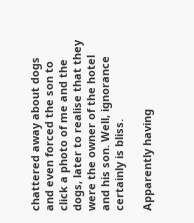chattered away about dogs and even forced the son to click a photo of me and the dogs, later to realise that they were the owner of the hotel and his son. Well, ignorance certainly is bliss.

Apparently having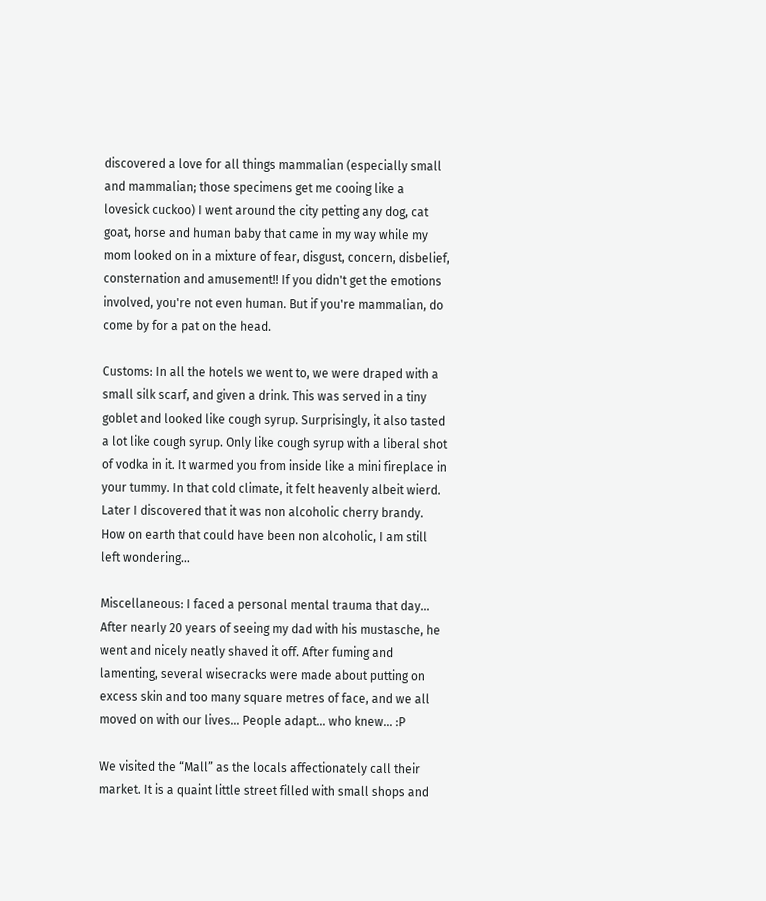discovered a love for all things mammalian (especially small and mammalian; those specimens get me cooing like a lovesick cuckoo) I went around the city petting any dog, cat goat, horse and human baby that came in my way while my mom looked on in a mixture of fear, disgust, concern, disbelief, consternation and amusement!! If you didn't get the emotions involved, you're not even human. But if you're mammalian, do come by for a pat on the head.

Customs: In all the hotels we went to, we were draped with a small silk scarf, and given a drink. This was served in a tiny goblet and looked like cough syrup. Surprisingly, it also tasted a lot like cough syrup. Only like cough syrup with a liberal shot of vodka in it. It warmed you from inside like a mini fireplace in your tummy. In that cold climate, it felt heavenly albeit wierd. Later I discovered that it was non alcoholic cherry brandy. How on earth that could have been non alcoholic, I am still left wondering…

Miscellaneous: I faced a personal mental trauma that day… After nearly 20 years of seeing my dad with his mustasche, he went and nicely neatly shaved it off. After fuming and lamenting, several wisecracks were made about putting on excess skin and too many square metres of face, and we all moved on with our lives… People adapt… who knew… :P

We visited the “Mall” as the locals affectionately call their market. It is a quaint little street filled with small shops and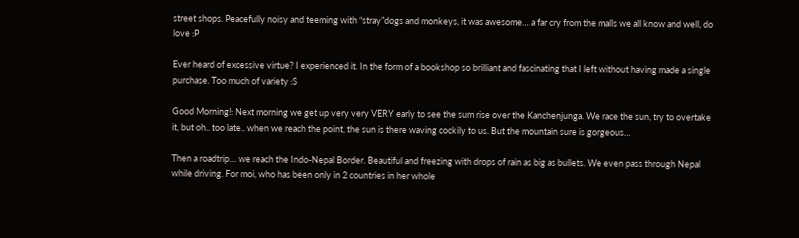street shops. Peacefully noisy and teeming with “stray”dogs and monkeys, it was awesome… a far cry from the malls we all know and well, do love :P

Ever heard of excessive virtue? I experienced it. In the form of a bookshop so brilliant and fascinating that I left without having made a single purchase. Too much of variety :S

Good Morning!: Next morning we get up very very VERY early to see the sum rise over the Kanchenjunga. We race the sun, try to overtake it, but oh.. too late.. when we reach the point, the sun is there waving cockily to us. But the mountain sure is gorgeous…

Then a roadtrip… we reach the Indo-Nepal Border. Beautiful and freezing with drops of rain as big as bullets. We even pass through Nepal while driving. For moi, who has been only in 2 countries in her whole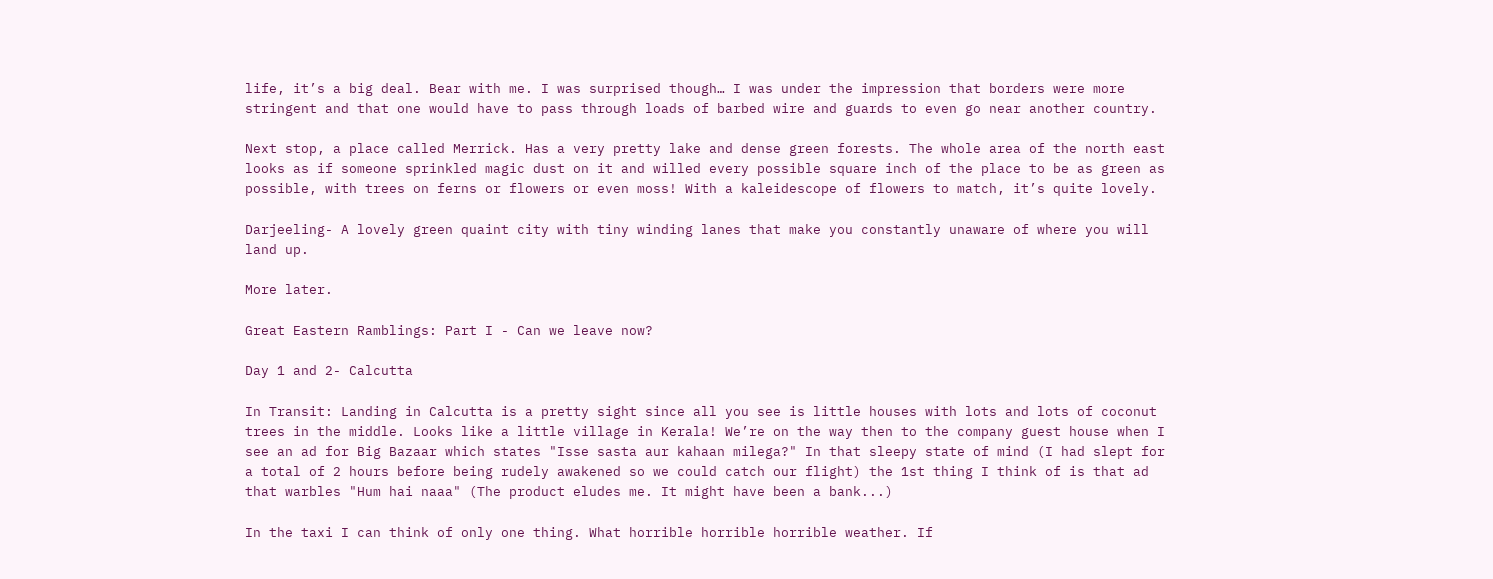life, it’s a big deal. Bear with me. I was surprised though… I was under the impression that borders were more stringent and that one would have to pass through loads of barbed wire and guards to even go near another country.

Next stop, a place called Merrick. Has a very pretty lake and dense green forests. The whole area of the north east looks as if someone sprinkled magic dust on it and willed every possible square inch of the place to be as green as possible, with trees on ferns or flowers or even moss! With a kaleidescope of flowers to match, it’s quite lovely.

Darjeeling- A lovely green quaint city with tiny winding lanes that make you constantly unaware of where you will land up.

More later.

Great Eastern Ramblings: Part I - Can we leave now?

Day 1 and 2- Calcutta

In Transit: Landing in Calcutta is a pretty sight since all you see is little houses with lots and lots of coconut trees in the middle. Looks like a little village in Kerala! We’re on the way then to the company guest house when I see an ad for Big Bazaar which states "Isse sasta aur kahaan milega?" In that sleepy state of mind (I had slept for a total of 2 hours before being rudely awakened so we could catch our flight) the 1st thing I think of is that ad that warbles "Hum hai naaa" (The product eludes me. It might have been a bank...)

In the taxi I can think of only one thing. What horrible horrible horrible weather. If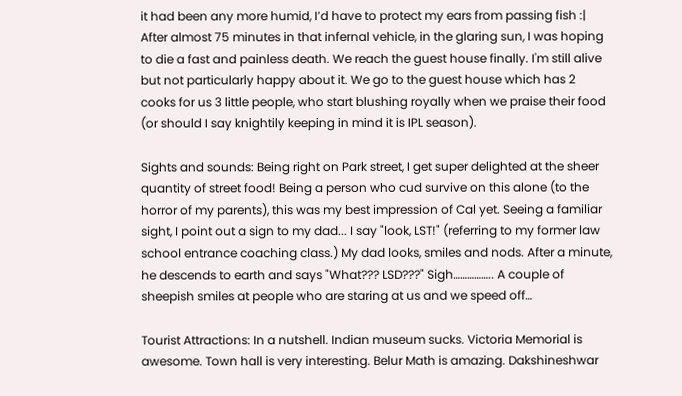it had been any more humid, I’d have to protect my ears from passing fish :| After almost 75 minutes in that infernal vehicle, in the glaring sun, I was hoping to die a fast and painless death. We reach the guest house finally. I'm still alive but not particularly happy about it. We go to the guest house which has 2 cooks for us 3 little people, who start blushing royally when we praise their food (or should I say knightily keeping in mind it is IPL season).

Sights and sounds: Being right on Park street, I get super delighted at the sheer quantity of street food! Being a person who cud survive on this alone (to the horror of my parents), this was my best impression of Cal yet. Seeing a familiar sight, I point out a sign to my dad... I say "look, LST!" (referring to my former law school entrance coaching class.) My dad looks, smiles and nods. After a minute, he descends to earth and says "What??? LSD???" Sigh…………….. A couple of sheepish smiles at people who are staring at us and we speed off…

Tourist Attractions: In a nutshell. Indian museum sucks. Victoria Memorial is awesome. Town hall is very interesting. Belur Math is amazing. Dakshineshwar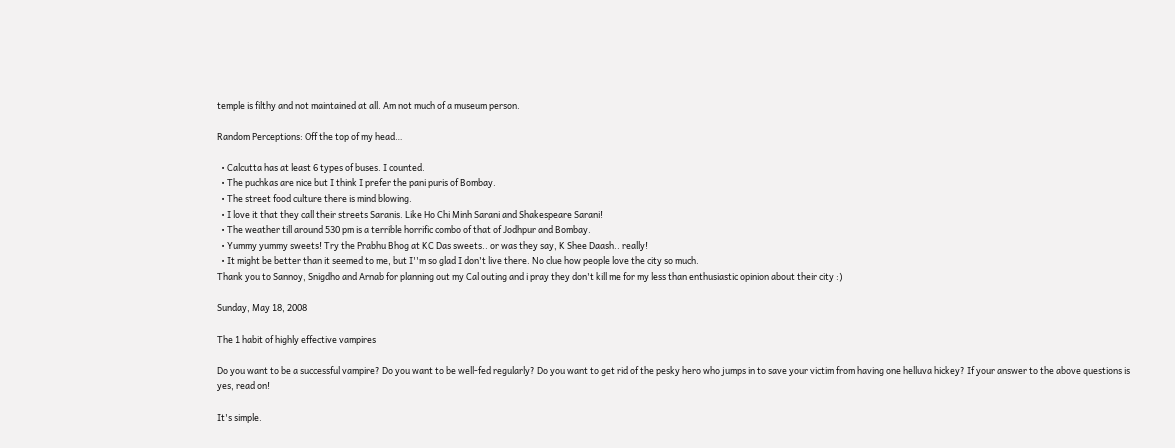temple is filthy and not maintained at all. Am not much of a museum person.

Random Perceptions: Off the top of my head…

  • Calcutta has at least 6 types of buses. I counted.
  • The puchkas are nice but I think I prefer the pani puris of Bombay.
  • The street food culture there is mind blowing.
  • I love it that they call their streets Saranis. Like Ho Chi Minh Sarani and Shakespeare Sarani!
  • The weather till around 530 pm is a terrible horrific combo of that of Jodhpur and Bombay.
  • Yummy yummy sweets! Try the Prabhu Bhog at KC Das sweets.. or was they say, K Shee Daash.. really!
  • It might be better than it seemed to me, but I''m so glad I don't live there. No clue how people love the city so much.
Thank you to Sannoy, Snigdho and Arnab for planning out my Cal outing and i pray they don't kill me for my less than enthusiastic opinion about their city :)

Sunday, May 18, 2008

The 1 habit of highly effective vampires

Do you want to be a successful vampire? Do you want to be well-fed regularly? Do you want to get rid of the pesky hero who jumps in to save your victim from having one helluva hickey? If your answer to the above questions is yes, read on!

It's simple.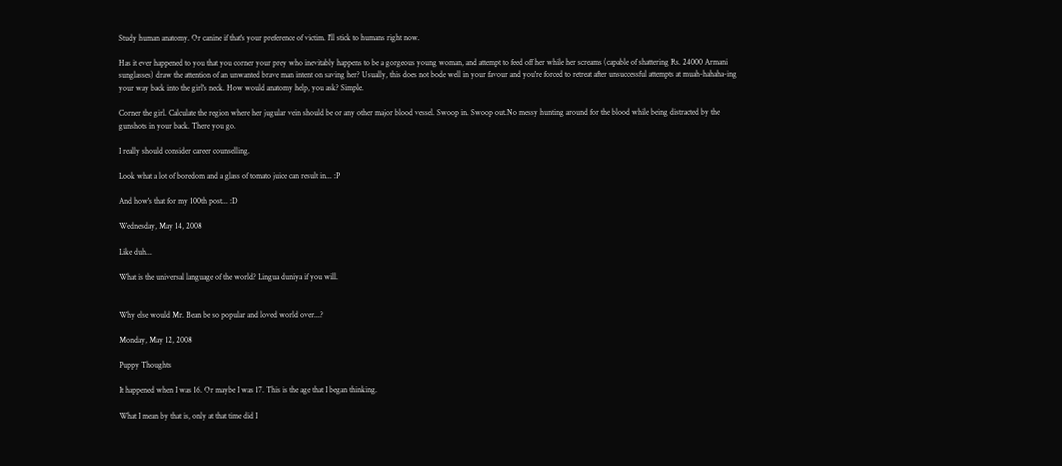Study human anatomy. Or canine if that's your preference of victim. I'll stick to humans right now.

Has it ever happened to you that you corner your prey who inevitably happens to be a gorgeous young woman, and attempt to feed off her while her screams (capable of shattering Rs. 24000 Armani sunglasses) draw the attention of an unwanted brave man intent on saving her? Usually, this does not bode well in your favour and you're forced to retreat after unsuccessful attempts at muah-hahaha-ing your way back into the girl's neck. How would anatomy help, you ask? Simple.

Corner the girl. Calculate the region where her jugular vein should be or any other major blood vessel. Swoop in. Swoop out.No messy hunting around for the blood while being distracted by the gunshots in your back. There you go.

I really should consider career counselling.

Look what a lot of boredom and a glass of tomato juice can result in... :P

And how's that for my 100th post... :D

Wednesday, May 14, 2008

Like duh...

What is the universal language of the world? Lingua duniya if you will.


Why else would Mr. Bean be so popular and loved world over...?

Monday, May 12, 2008

Puppy Thoughts

It happened when I was 16. Or maybe I was 17. This is the age that I began thinking.

What I mean by that is, only at that time did I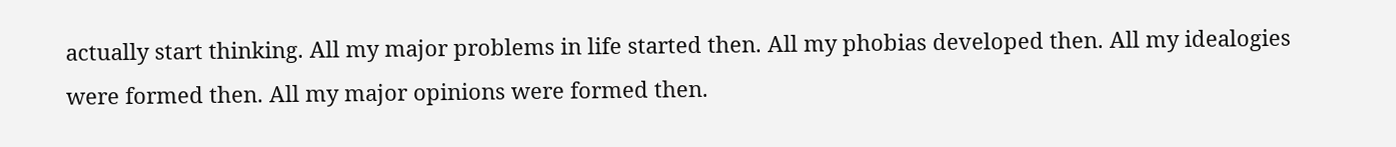actually start thinking. All my major problems in life started then. All my phobias developed then. All my idealogies were formed then. All my major opinions were formed then.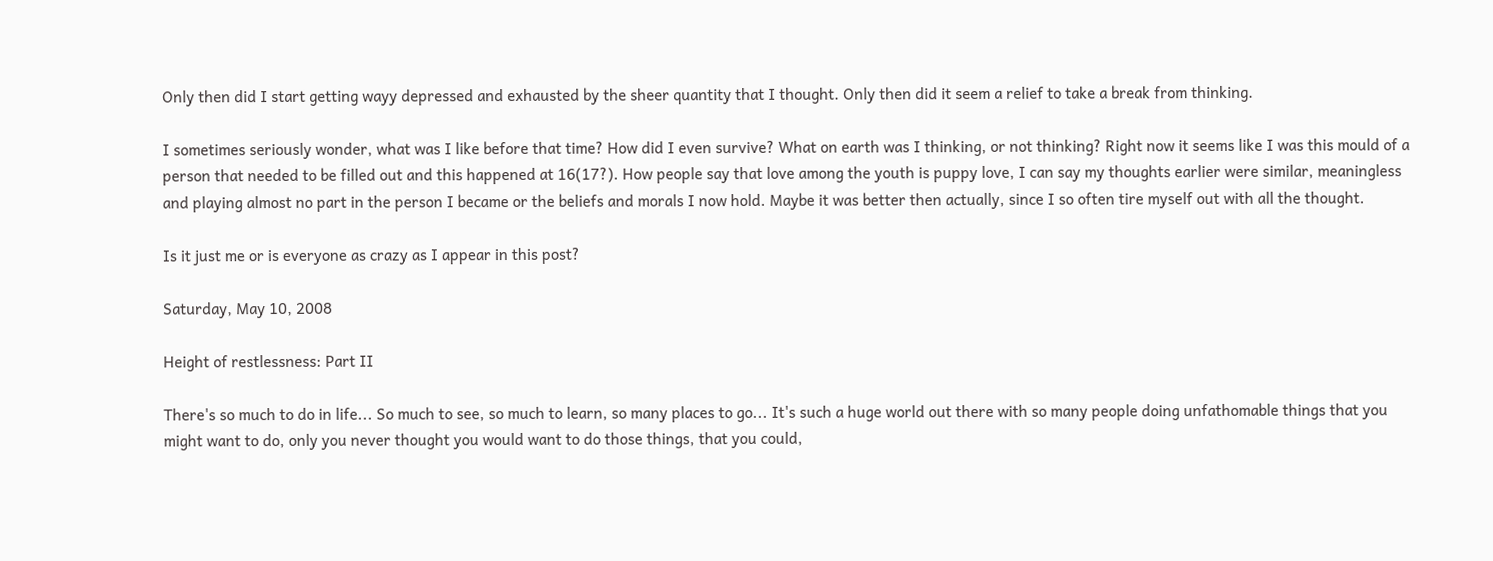Only then did I start getting wayy depressed and exhausted by the sheer quantity that I thought. Only then did it seem a relief to take a break from thinking.

I sometimes seriously wonder, what was I like before that time? How did I even survive? What on earth was I thinking, or not thinking? Right now it seems like I was this mould of a person that needed to be filled out and this happened at 16(17?). How people say that love among the youth is puppy love, I can say my thoughts earlier were similar, meaningless and playing almost no part in the person I became or the beliefs and morals I now hold. Maybe it was better then actually, since I so often tire myself out with all the thought.

Is it just me or is everyone as crazy as I appear in this post?

Saturday, May 10, 2008

Height of restlessness: Part II

There's so much to do in life... So much to see, so much to learn, so many places to go... It's such a huge world out there with so many people doing unfathomable things that you might want to do, only you never thought you would want to do those things, that you could,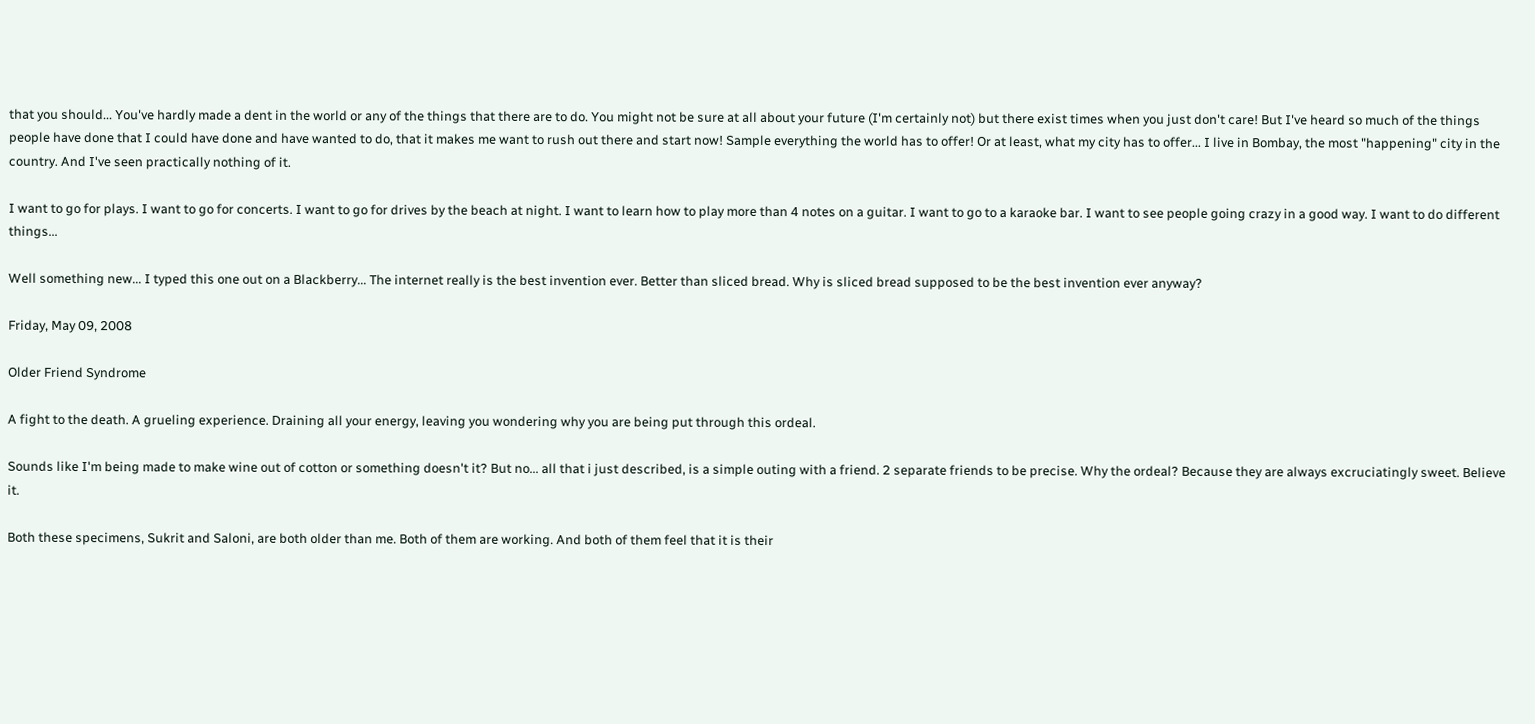that you should... You've hardly made a dent in the world or any of the things that there are to do. You might not be sure at all about your future (I'm certainly not) but there exist times when you just don't care! But I've heard so much of the things people have done that I could have done and have wanted to do, that it makes me want to rush out there and start now! Sample everything the world has to offer! Or at least, what my city has to offer... I live in Bombay, the most "happening" city in the country. And I've seen practically nothing of it.

I want to go for plays. I want to go for concerts. I want to go for drives by the beach at night. I want to learn how to play more than 4 notes on a guitar. I want to go to a karaoke bar. I want to see people going crazy in a good way. I want to do different things...

Well something new... I typed this one out on a Blackberry... The internet really is the best invention ever. Better than sliced bread. Why is sliced bread supposed to be the best invention ever anyway?

Friday, May 09, 2008

Older Friend Syndrome

A fight to the death. A grueling experience. Draining all your energy, leaving you wondering why you are being put through this ordeal.

Sounds like I'm being made to make wine out of cotton or something doesn't it? But no... all that i just described, is a simple outing with a friend. 2 separate friends to be precise. Why the ordeal? Because they are always excruciatingly sweet. Believe it.

Both these specimens, Sukrit and Saloni, are both older than me. Both of them are working. And both of them feel that it is their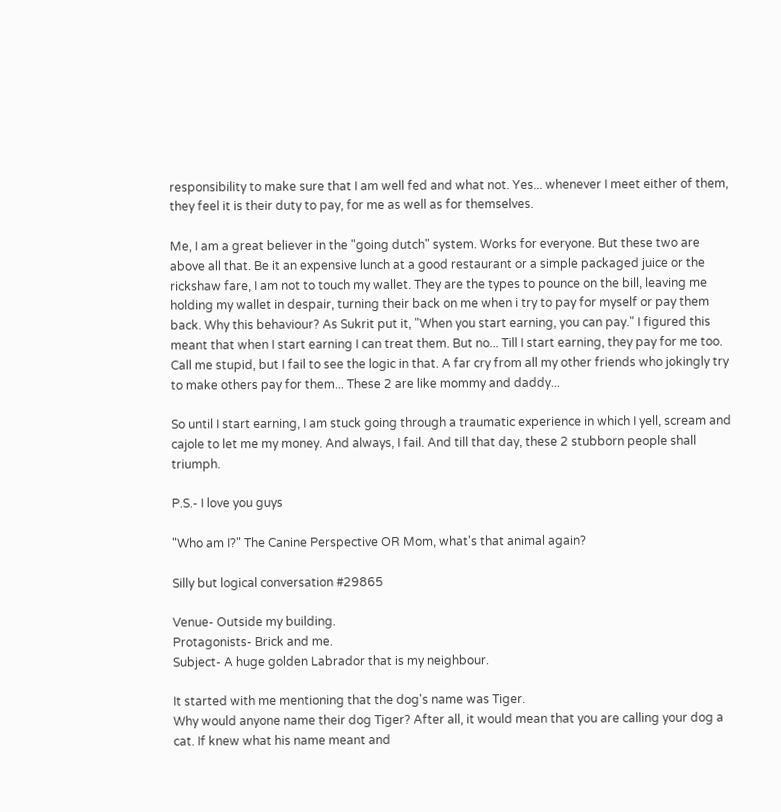responsibility to make sure that I am well fed and what not. Yes... whenever I meet either of them, they feel it is their duty to pay, for me as well as for themselves.

Me, I am a great believer in the "going dutch" system. Works for everyone. But these two are above all that. Be it an expensive lunch at a good restaurant or a simple packaged juice or the rickshaw fare, I am not to touch my wallet. They are the types to pounce on the bill, leaving me holding my wallet in despair, turning their back on me when i try to pay for myself or pay them back. Why this behaviour? As Sukrit put it, "When you start earning, you can pay." I figured this meant that when I start earning I can treat them. But no... Till I start earning, they pay for me too. Call me stupid, but I fail to see the logic in that. A far cry from all my other friends who jokingly try to make others pay for them... These 2 are like mommy and daddy...

So until I start earning, I am stuck going through a traumatic experience in which I yell, scream and cajole to let me my money. And always, I fail. And till that day, these 2 stubborn people shall triumph.

P.S.- I love you guys

"Who am I?" The Canine Perspective OR Mom, what's that animal again?

Silly but logical conversation #29865

Venue- Outside my building.
Protagonists- Brick and me.
Subject- A huge golden Labrador that is my neighbour.

It started with me mentioning that the dog's name was Tiger.
Why would anyone name their dog Tiger? After all, it would mean that you are calling your dog a cat. If knew what his name meant and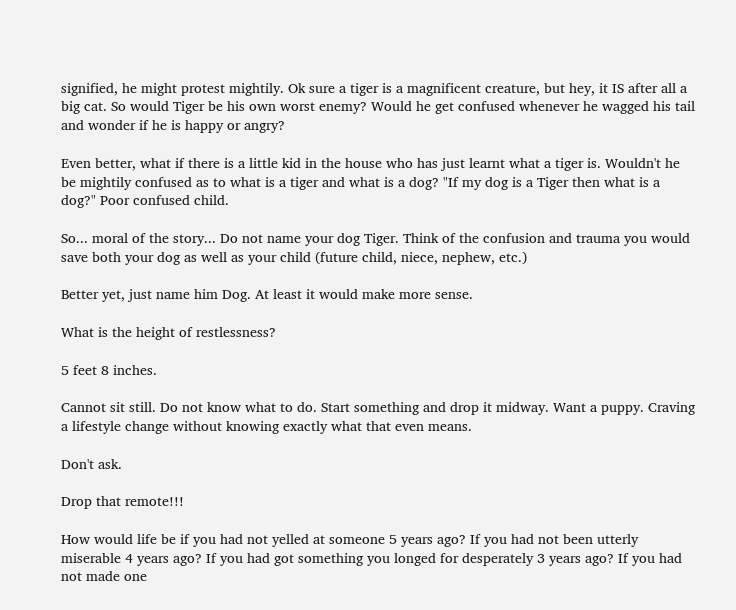signified, he might protest mightily. Ok sure a tiger is a magnificent creature, but hey, it IS after all a big cat. So would Tiger be his own worst enemy? Would he get confused whenever he wagged his tail and wonder if he is happy or angry?

Even better, what if there is a little kid in the house who has just learnt what a tiger is. Wouldn't he be mightily confused as to what is a tiger and what is a dog? "If my dog is a Tiger then what is a dog?" Poor confused child.

So... moral of the story... Do not name your dog Tiger. Think of the confusion and trauma you would save both your dog as well as your child (future child, niece, nephew, etc.)

Better yet, just name him Dog. At least it would make more sense.

What is the height of restlessness?

5 feet 8 inches.

Cannot sit still. Do not know what to do. Start something and drop it midway. Want a puppy. Craving a lifestyle change without knowing exactly what that even means.

Don't ask.

Drop that remote!!!

How would life be if you had not yelled at someone 5 years ago? If you had not been utterly miserable 4 years ago? If you had got something you longed for desperately 3 years ago? If you had not made one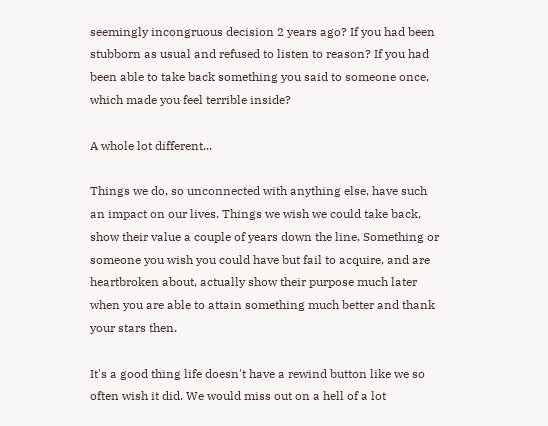seemingly incongruous decision 2 years ago? If you had been stubborn as usual and refused to listen to reason? If you had been able to take back something you said to someone once, which made you feel terrible inside?

A whole lot different...

Things we do, so unconnected with anything else, have such an impact on our lives. Things we wish we could take back, show their value a couple of years down the line. Something or someone you wish you could have but fail to acquire, and are heartbroken about, actually show their purpose much later when you are able to attain something much better and thank your stars then.

It's a good thing life doesn't have a rewind button like we so often wish it did. We would miss out on a hell of a lot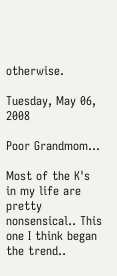otherwise.

Tuesday, May 06, 2008

Poor Grandmom...

Most of the K's in my life are pretty nonsensical.. This one I think began the trend..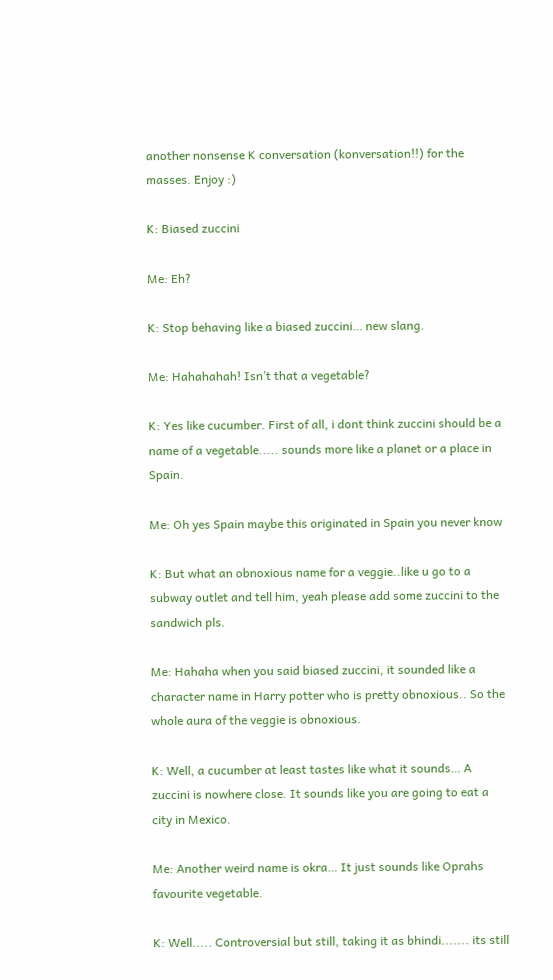another nonsense K conversation (konversation!!) for the masses. Enjoy :)

K: Biased zuccini

Me: Eh?

K: Stop behaving like a biased zuccini… new slang.

Me: Hahahahah! Isn’t that a vegetable?

K: Yes like cucumber. First of all, i dont think zuccini should be a name of a vegetable..... sounds more like a planet or a place in Spain.

Me: Oh yes Spain maybe this originated in Spain you never know

K: But what an obnoxious name for a veggie..like u go to a subway outlet and tell him, yeah please add some zuccini to the sandwich pls.

Me: Hahaha when you said biased zuccini, it sounded like a character name in Harry potter who is pretty obnoxious.. So the whole aura of the veggie is obnoxious.

K: Well, a cucumber at least tastes like what it sounds… A zuccini is nowhere close. It sounds like you are going to eat a city in Mexico.

Me: Another weird name is okra… It just sounds like Oprahs favourite vegetable.

K: Well..... Controversial but still, taking it as bhindi....... its still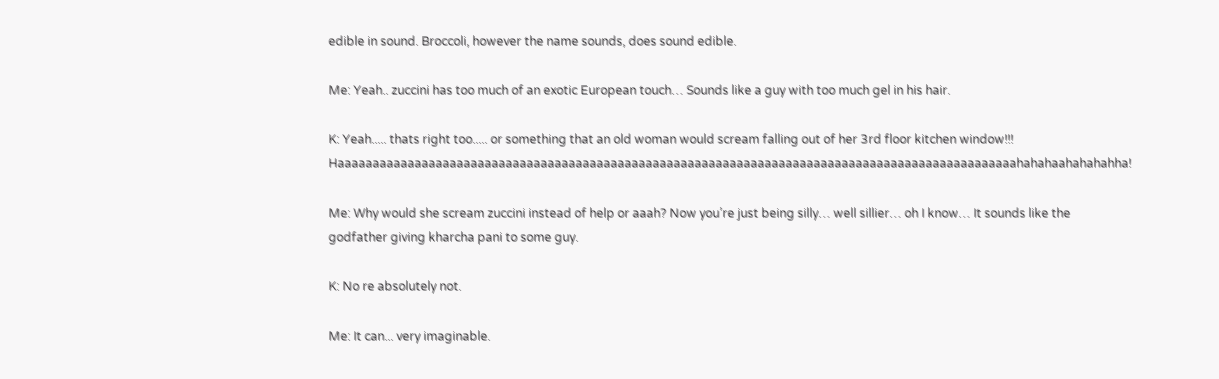edible in sound. Broccoli, however the name sounds, does sound edible.

Me: Yeah.. zuccini has too much of an exotic European touch… Sounds like a guy with too much gel in his hair.

K: Yeah..... thats right too..... or something that an old woman would scream falling out of her 3rd floor kitchen window!!! Haaaaaaaaaaaaaaaaaaaaaaaaaaaaaaaaaaaaaaaaaaaaaaaaaaaaaaaaaaaaaaaaaaaaaaaaaaaaaaaaaaaaaaaaaaaaaaaaahahahaahahahahha!

Me: Why would she scream zuccini instead of help or aaah? Now you’re just being silly… well sillier… oh I know… It sounds like the godfather giving kharcha pani to some guy.

K: No re absolutely not.

Me: It can... very imaginable.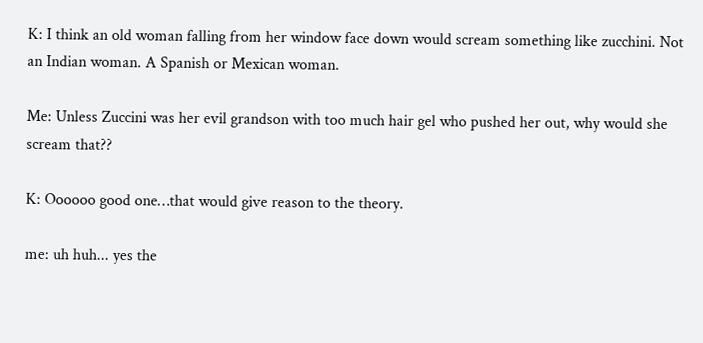K: I think an old woman falling from her window face down would scream something like zucchini. Not an Indian woman. A Spanish or Mexican woman.

Me: Unless Zuccini was her evil grandson with too much hair gel who pushed her out, why would she scream that??

K: Oooooo good one…that would give reason to the theory.

me: uh huh... yes the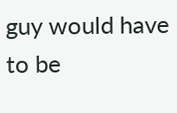guy would have to be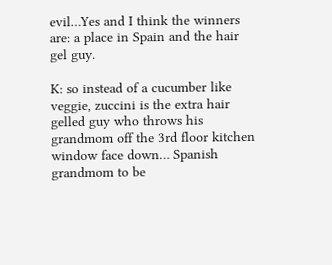evil…Yes and I think the winners are: a place in Spain and the hair gel guy.

K: so instead of a cucumber like veggie, zuccini is the extra hair gelled guy who throws his grandmom off the 3rd floor kitchen window face down… Spanish grandmom to be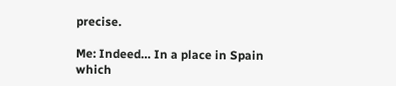precise.

Me: Indeed… In a place in Spain which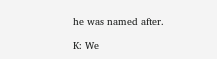he was named after.

K: We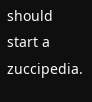should start a zuccipedia.